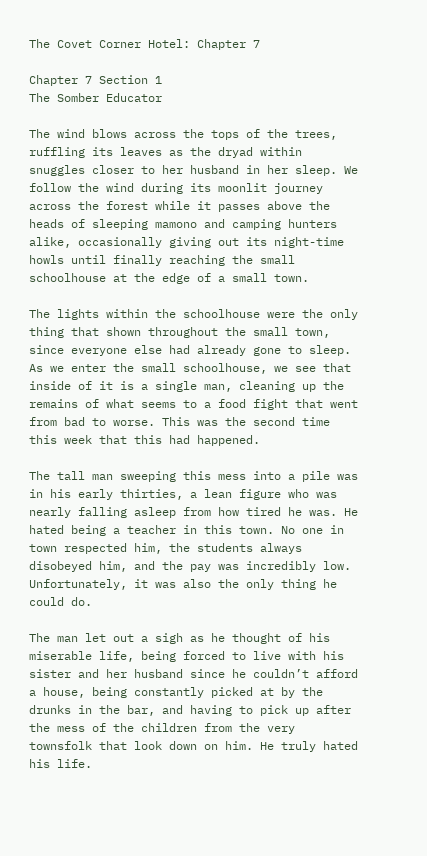The Covet Corner Hotel: Chapter 7

Chapter 7 Section 1
The Somber Educator

The wind blows across the tops of the trees, ruffling its leaves as the dryad within snuggles closer to her husband in her sleep. We follow the wind during its moonlit journey across the forest while it passes above the heads of sleeping mamono and camping hunters alike, occasionally giving out its night-time howls until finally reaching the small schoolhouse at the edge of a small town.

The lights within the schoolhouse were the only thing that shown throughout the small town, since everyone else had already gone to sleep. As we enter the small schoolhouse, we see that inside of it is a single man, cleaning up the remains of what seems to a food fight that went from bad to worse. This was the second time this week that this had happened.

The tall man sweeping this mess into a pile was in his early thirties, a lean figure who was nearly falling asleep from how tired he was. He hated being a teacher in this town. No one in town respected him, the students always disobeyed him, and the pay was incredibly low. Unfortunately, it was also the only thing he could do.

The man let out a sigh as he thought of his miserable life, being forced to live with his sister and her husband since he couldn’t afford a house, being constantly picked at by the drunks in the bar, and having to pick up after the mess of the children from the very townsfolk that look down on him. He truly hated his life.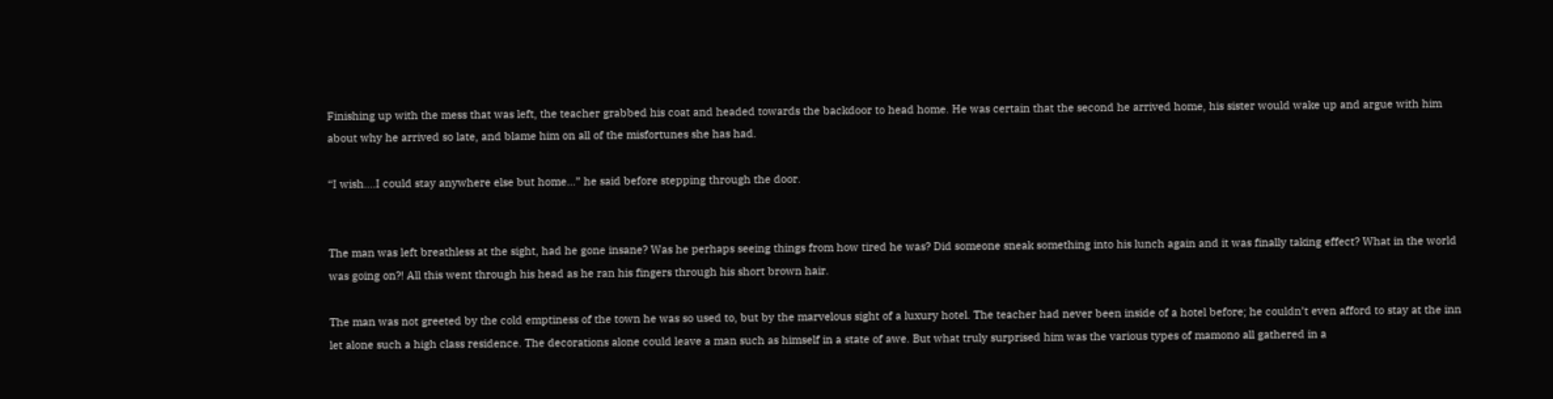Finishing up with the mess that was left, the teacher grabbed his coat and headed towards the backdoor to head home. He was certain that the second he arrived home, his sister would wake up and argue with him about why he arrived so late, and blame him on all of the misfortunes she has had.

“I wish….I could stay anywhere else but home…” he said before stepping through the door.


The man was left breathless at the sight, had he gone insane? Was he perhaps seeing things from how tired he was? Did someone sneak something into his lunch again and it was finally taking effect? What in the world was going on?! All this went through his head as he ran his fingers through his short brown hair.

The man was not greeted by the cold emptiness of the town he was so used to, but by the marvelous sight of a luxury hotel. The teacher had never been inside of a hotel before; he couldn’t even afford to stay at the inn let alone such a high class residence. The decorations alone could leave a man such as himself in a state of awe. But what truly surprised him was the various types of mamono all gathered in a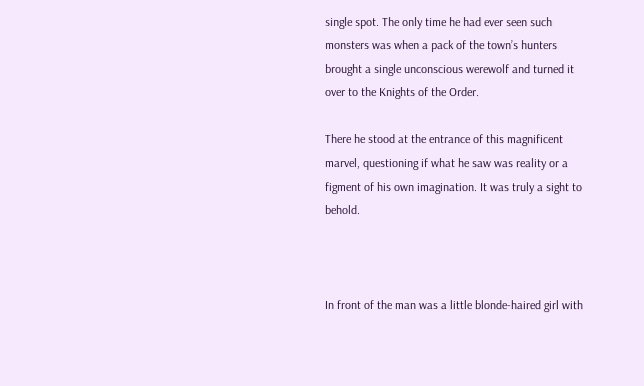single spot. The only time he had ever seen such monsters was when a pack of the town’s hunters brought a single unconscious werewolf and turned it over to the Knights of the Order.

There he stood at the entrance of this magnificent marvel, questioning if what he saw was reality or a figment of his own imagination. It was truly a sight to behold.



In front of the man was a little blonde-haired girl with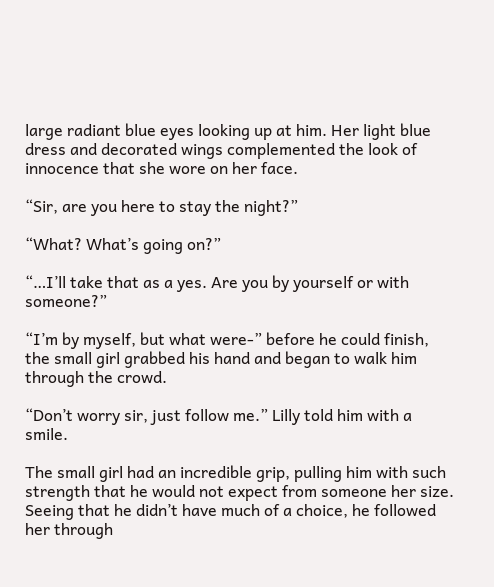large radiant blue eyes looking up at him. Her light blue dress and decorated wings complemented the look of innocence that she wore on her face.

“Sir, are you here to stay the night?”

“What? What’s going on?”

“…I’ll take that as a yes. Are you by yourself or with someone?”

“I’m by myself, but what were-” before he could finish, the small girl grabbed his hand and began to walk him through the crowd.

“Don’t worry sir, just follow me.” Lilly told him with a smile.

The small girl had an incredible grip, pulling him with such strength that he would not expect from someone her size. Seeing that he didn’t have much of a choice, he followed her through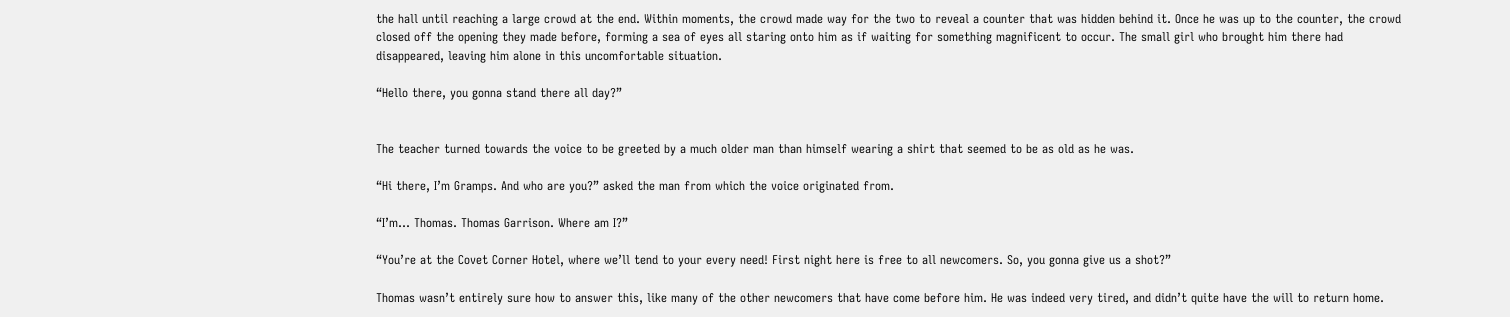the hall until reaching a large crowd at the end. Within moments, the crowd made way for the two to reveal a counter that was hidden behind it. Once he was up to the counter, the crowd closed off the opening they made before, forming a sea of eyes all staring onto him as if waiting for something magnificent to occur. The small girl who brought him there had disappeared, leaving him alone in this uncomfortable situation.

“Hello there, you gonna stand there all day?”


The teacher turned towards the voice to be greeted by a much older man than himself wearing a shirt that seemed to be as old as he was.

“Hi there, I’m Gramps. And who are you?” asked the man from which the voice originated from.

“I’m… Thomas. Thomas Garrison. Where am I?”

“You’re at the Covet Corner Hotel, where we’ll tend to your every need! First night here is free to all newcomers. So, you gonna give us a shot?”

Thomas wasn’t entirely sure how to answer this, like many of the other newcomers that have come before him. He was indeed very tired, and didn’t quite have the will to return home.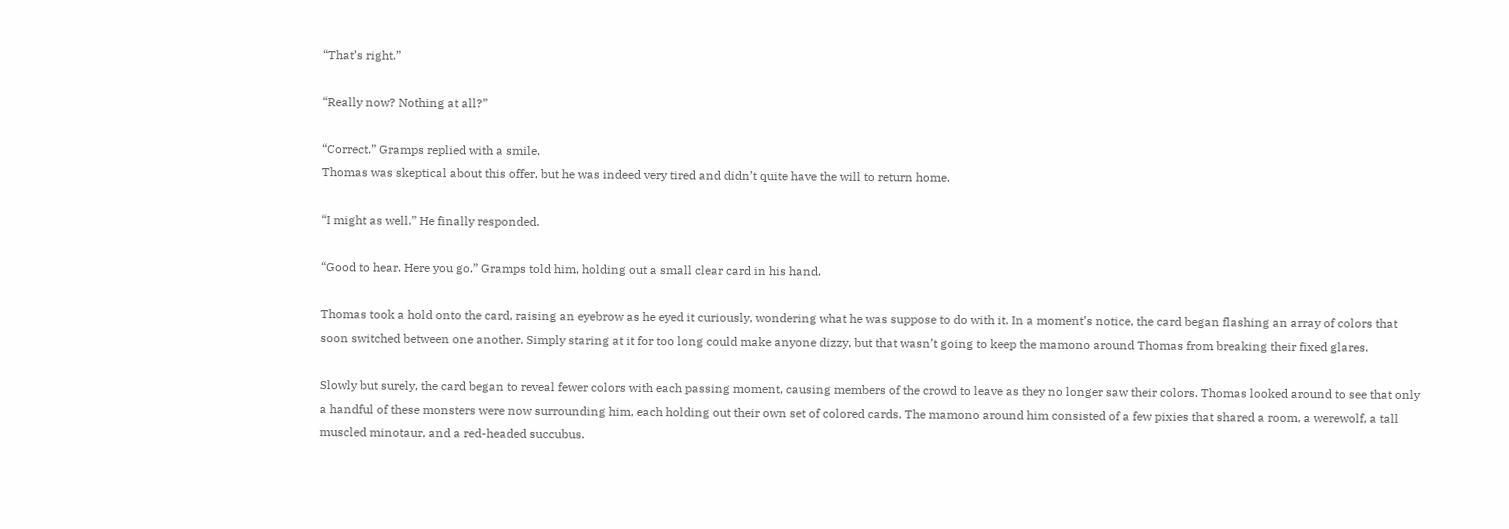“That’s right.”

“Really now? Nothing at all?”

“Correct.” Gramps replied with a smile.
Thomas was skeptical about this offer, but he was indeed very tired and didn’t quite have the will to return home.

“I might as well.” He finally responded.

“Good to hear. Here you go.” Gramps told him, holding out a small clear card in his hand.

Thomas took a hold onto the card, raising an eyebrow as he eyed it curiously, wondering what he was suppose to do with it. In a moment’s notice, the card began flashing an array of colors that soon switched between one another. Simply staring at it for too long could make anyone dizzy, but that wasn’t going to keep the mamono around Thomas from breaking their fixed glares.

Slowly but surely, the card began to reveal fewer colors with each passing moment, causing members of the crowd to leave as they no longer saw their colors. Thomas looked around to see that only a handful of these monsters were now surrounding him, each holding out their own set of colored cards. The mamono around him consisted of a few pixies that shared a room, a werewolf, a tall muscled minotaur, and a red-headed succubus.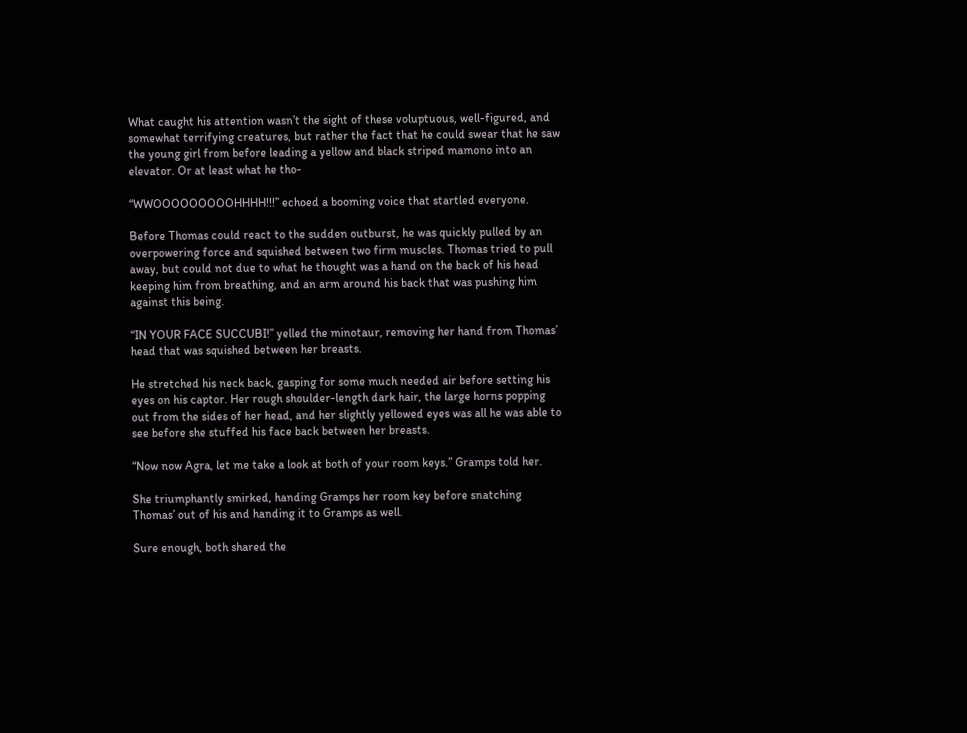What caught his attention wasn’t the sight of these voluptuous, well-figured, and somewhat terrifying creatures, but rather the fact that he could swear that he saw the young girl from before leading a yellow and black striped mamono into an elevator. Or at least what he tho-

“WWOOOOOOOOOHHHH!!!” echoed a booming voice that startled everyone.

Before Thomas could react to the sudden outburst, he was quickly pulled by an overpowering force and squished between two firm muscles. Thomas tried to pull away, but could not due to what he thought was a hand on the back of his head keeping him from breathing, and an arm around his back that was pushing him against this being.

“IN YOUR FACE SUCCUBI!” yelled the minotaur, removing her hand from Thomas’ head that was squished between her breasts.

He stretched his neck back, gasping for some much needed air before setting his eyes on his captor. Her rough shoulder-length dark hair, the large horns popping out from the sides of her head, and her slightly yellowed eyes was all he was able to see before she stuffed his face back between her breasts.

“Now now Agra, let me take a look at both of your room keys.” Gramps told her.

She triumphantly smirked, handing Gramps her room key before snatching Thomas’ out of his and handing it to Gramps as well.

Sure enough, both shared the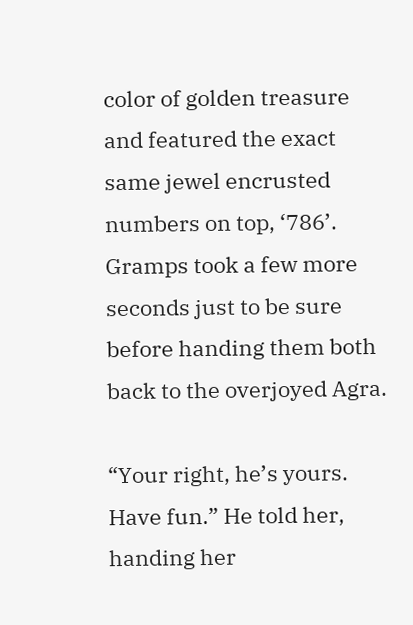color of golden treasure and featured the exact same jewel encrusted numbers on top, ‘786’. Gramps took a few more seconds just to be sure before handing them both back to the overjoyed Agra.

“Your right, he’s yours. Have fun.” He told her, handing her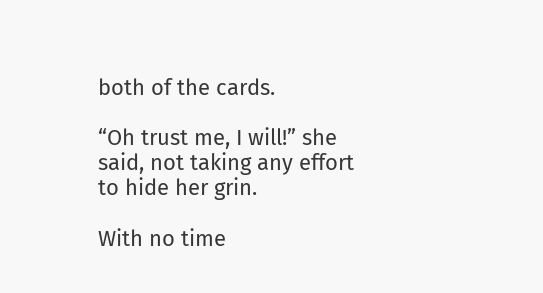both of the cards.

“Oh trust me, I will!” she said, not taking any effort to hide her grin.

With no time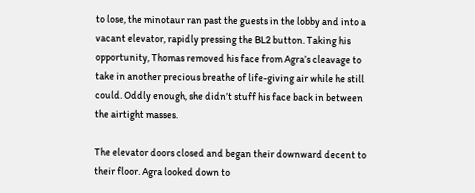to lose, the minotaur ran past the guests in the lobby and into a vacant elevator, rapidly pressing the BL2 button. Taking his opportunity, Thomas removed his face from Agra’s cleavage to take in another precious breathe of life-giving air while he still could. Oddly enough, she didn’t stuff his face back in between the airtight masses.

The elevator doors closed and began their downward decent to their floor. Agra looked down to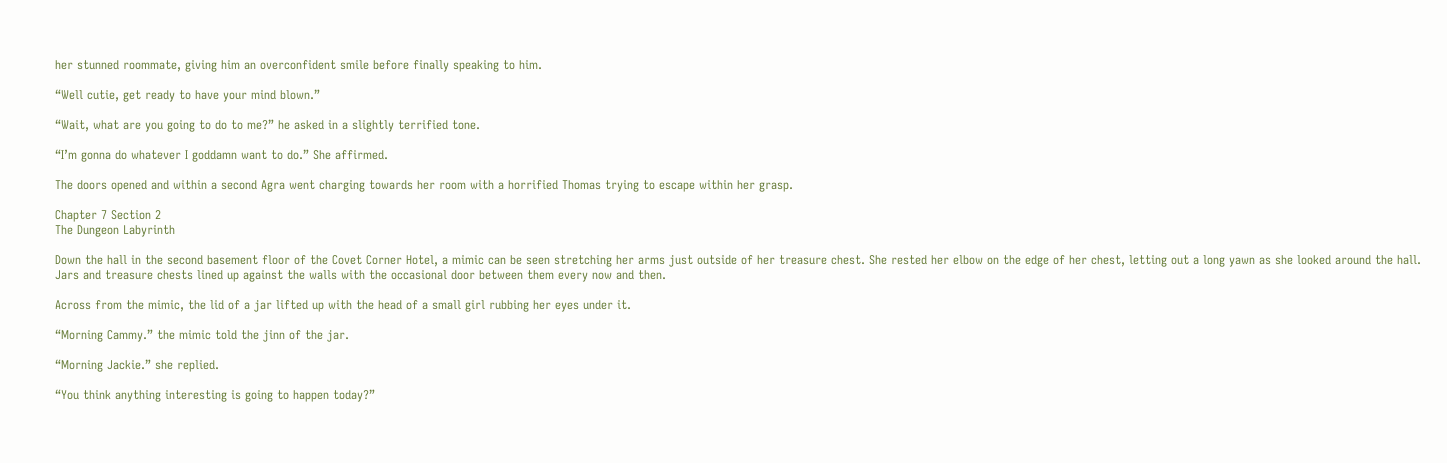her stunned roommate, giving him an overconfident smile before finally speaking to him.

“Well cutie, get ready to have your mind blown.”

“Wait, what are you going to do to me?” he asked in a slightly terrified tone.

“I’m gonna do whatever I goddamn want to do.” She affirmed.

The doors opened and within a second Agra went charging towards her room with a horrified Thomas trying to escape within her grasp.

Chapter 7 Section 2
The Dungeon Labyrinth

Down the hall in the second basement floor of the Covet Corner Hotel, a mimic can be seen stretching her arms just outside of her treasure chest. She rested her elbow on the edge of her chest, letting out a long yawn as she looked around the hall. Jars and treasure chests lined up against the walls with the occasional door between them every now and then.

Across from the mimic, the lid of a jar lifted up with the head of a small girl rubbing her eyes under it.

“Morning Cammy.” the mimic told the jinn of the jar.

“Morning Jackie.” she replied.

“You think anything interesting is going to happen today?”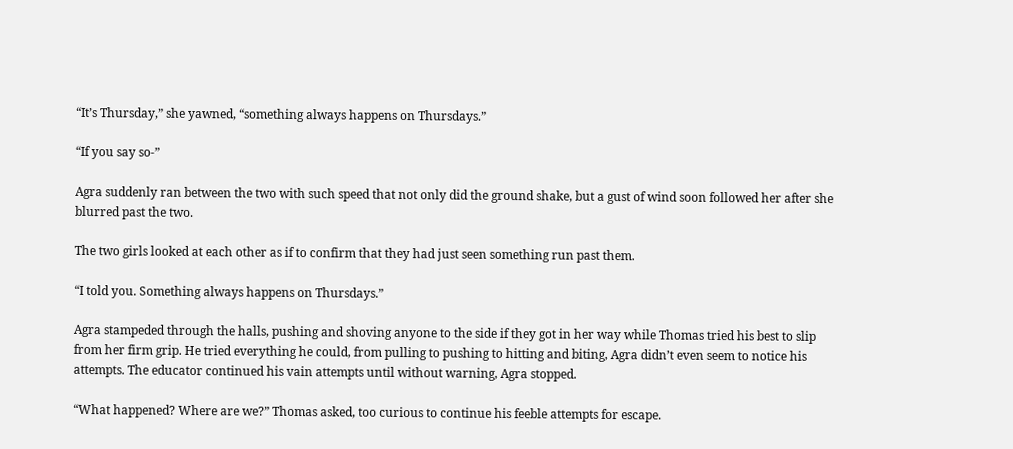“It’s Thursday,” she yawned, “something always happens on Thursdays.”

“If you say so-”

Agra suddenly ran between the two with such speed that not only did the ground shake, but a gust of wind soon followed her after she blurred past the two.

The two girls looked at each other as if to confirm that they had just seen something run past them.

“I told you. Something always happens on Thursdays.”

Agra stampeded through the halls, pushing and shoving anyone to the side if they got in her way while Thomas tried his best to slip from her firm grip. He tried everything he could, from pulling to pushing to hitting and biting, Agra didn’t even seem to notice his attempts. The educator continued his vain attempts until without warning, Agra stopped.

“What happened? Where are we?” Thomas asked, too curious to continue his feeble attempts for escape.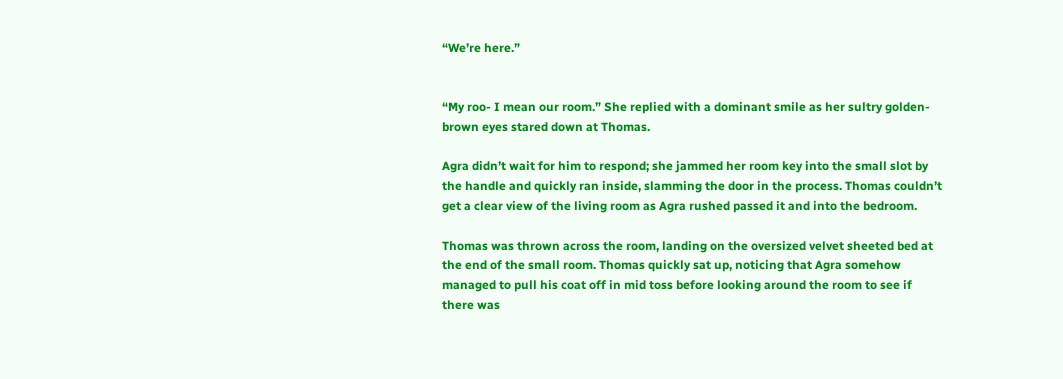“We’re here.”


“My roo- I mean our room.” She replied with a dominant smile as her sultry golden-brown eyes stared down at Thomas.

Agra didn’t wait for him to respond; she jammed her room key into the small slot by the handle and quickly ran inside, slamming the door in the process. Thomas couldn’t get a clear view of the living room as Agra rushed passed it and into the bedroom.

Thomas was thrown across the room, landing on the oversized velvet sheeted bed at the end of the small room. Thomas quickly sat up, noticing that Agra somehow managed to pull his coat off in mid toss before looking around the room to see if there was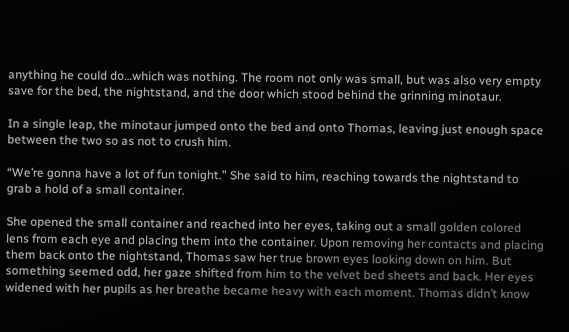anything he could do…which was nothing. The room not only was small, but was also very empty save for the bed, the nightstand, and the door which stood behind the grinning minotaur.

In a single leap, the minotaur jumped onto the bed and onto Thomas, leaving just enough space between the two so as not to crush him.

“We’re gonna have a lot of fun tonight.” She said to him, reaching towards the nightstand to grab a hold of a small container.

She opened the small container and reached into her eyes, taking out a small golden colored lens from each eye and placing them into the container. Upon removing her contacts and placing them back onto the nightstand, Thomas saw her true brown eyes looking down on him. But something seemed odd, her gaze shifted from him to the velvet bed sheets and back. Her eyes widened with her pupils as her breathe became heavy with each moment. Thomas didn’t know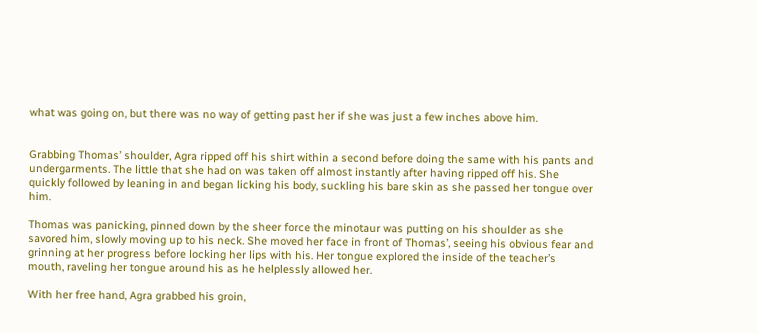what was going on, but there was no way of getting past her if she was just a few inches above him.


Grabbing Thomas’ shoulder, Agra ripped off his shirt within a second before doing the same with his pants and undergarments. The little that she had on was taken off almost instantly after having ripped off his. She quickly followed by leaning in and began licking his body, suckling his bare skin as she passed her tongue over him.

Thomas was panicking, pinned down by the sheer force the minotaur was putting on his shoulder as she savored him, slowly moving up to his neck. She moved her face in front of Thomas’, seeing his obvious fear and grinning at her progress before locking her lips with his. Her tongue explored the inside of the teacher’s mouth, raveling her tongue around his as he helplessly allowed her.

With her free hand, Agra grabbed his groin,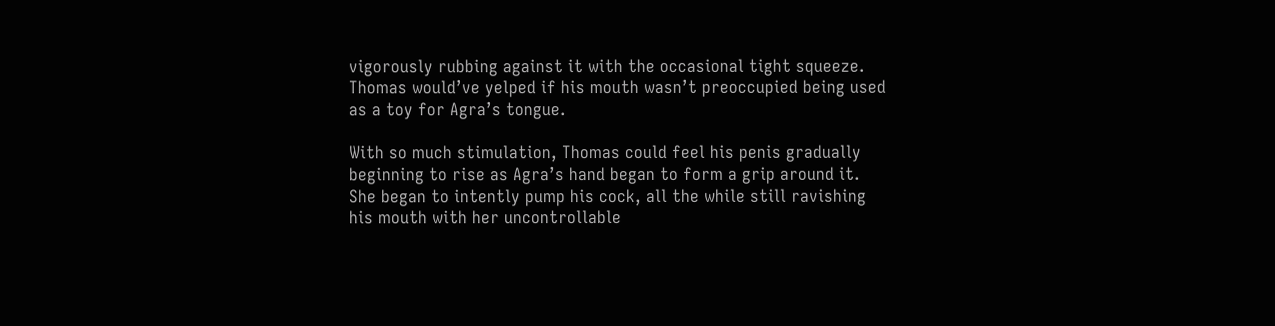vigorously rubbing against it with the occasional tight squeeze. Thomas would’ve yelped if his mouth wasn’t preoccupied being used as a toy for Agra’s tongue.

With so much stimulation, Thomas could feel his penis gradually beginning to rise as Agra’s hand began to form a grip around it. She began to intently pump his cock, all the while still ravishing his mouth with her uncontrollable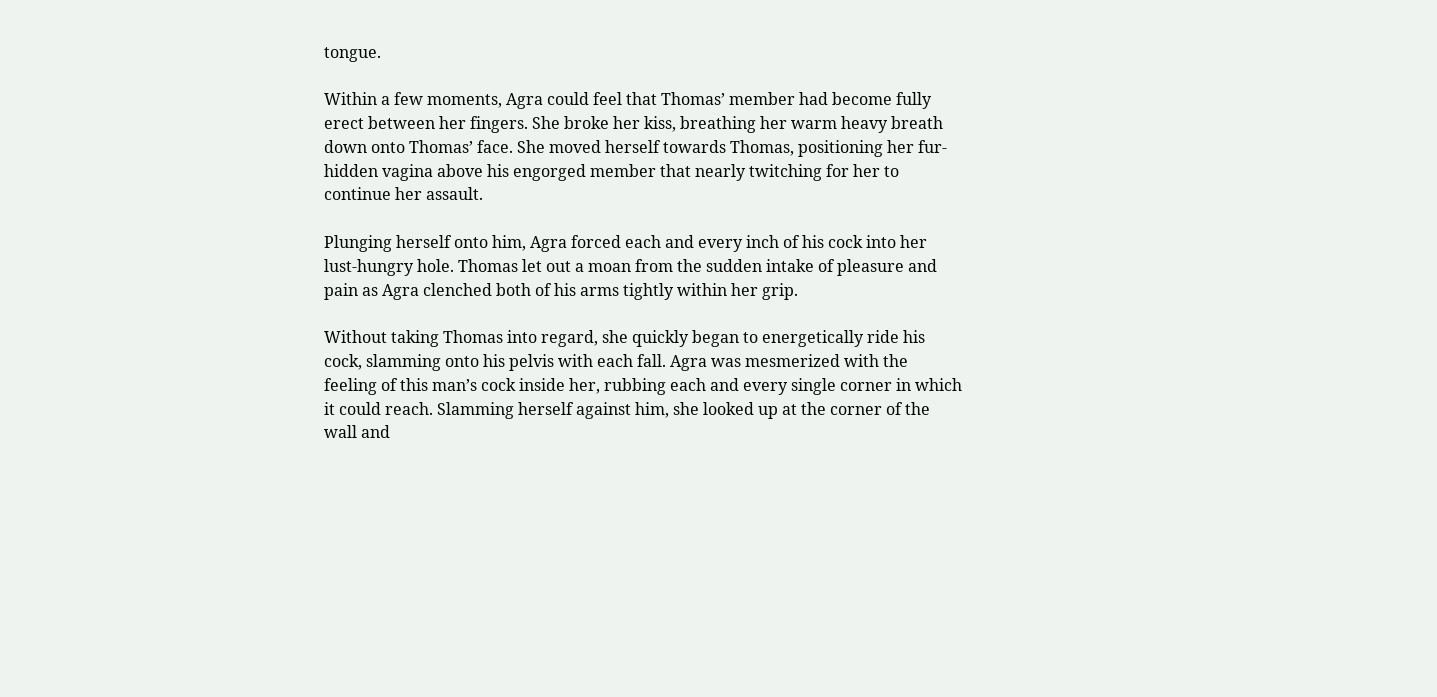tongue.

Within a few moments, Agra could feel that Thomas’ member had become fully erect between her fingers. She broke her kiss, breathing her warm heavy breath down onto Thomas’ face. She moved herself towards Thomas, positioning her fur-hidden vagina above his engorged member that nearly twitching for her to continue her assault.

Plunging herself onto him, Agra forced each and every inch of his cock into her lust-hungry hole. Thomas let out a moan from the sudden intake of pleasure and pain as Agra clenched both of his arms tightly within her grip.

Without taking Thomas into regard, she quickly began to energetically ride his cock, slamming onto his pelvis with each fall. Agra was mesmerized with the feeling of this man’s cock inside her, rubbing each and every single corner in which it could reach. Slamming herself against him, she looked up at the corner of the wall and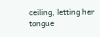ceiling, letting her tongue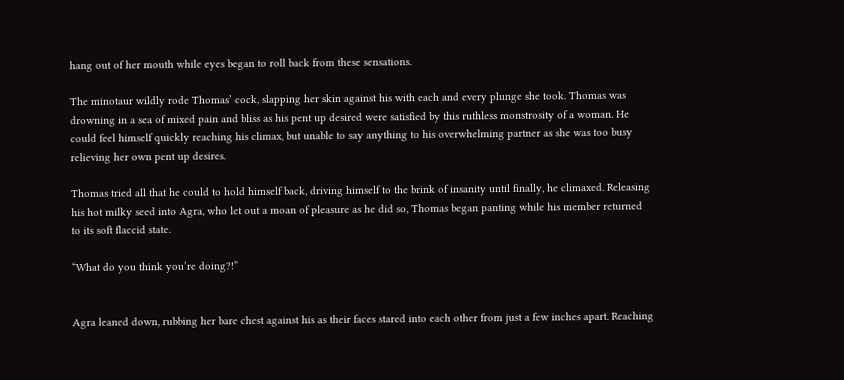hang out of her mouth while eyes began to roll back from these sensations.

The minotaur wildly rode Thomas’ cock, slapping her skin against his with each and every plunge she took. Thomas was drowning in a sea of mixed pain and bliss as his pent up desired were satisfied by this ruthless monstrosity of a woman. He could feel himself quickly reaching his climax, but unable to say anything to his overwhelming partner as she was too busy relieving her own pent up desires.

Thomas tried all that he could to hold himself back, driving himself to the brink of insanity until finally, he climaxed. Releasing his hot milky seed into Agra, who let out a moan of pleasure as he did so, Thomas began panting while his member returned to its soft flaccid state.

“What do you think you’re doing?!”


Agra leaned down, rubbing her bare chest against his as their faces stared into each other from just a few inches apart. Reaching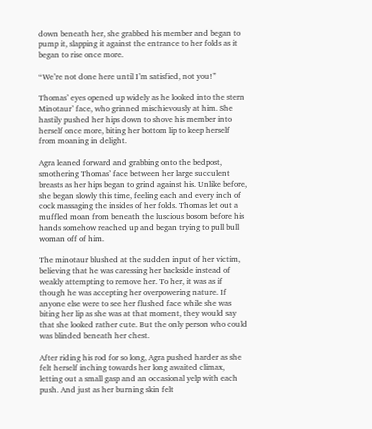down beneath her, she grabbed his member and began to pump it, slapping it against the entrance to her folds as it began to rise once more.

“We’re not done here until I’m satisfied, not you!”

Thomas’ eyes opened up widely as he looked into the stern Minotaur’ face, who grinned mischievously at him. She hastily pushed her hips down to shove his member into herself once more, biting her bottom lip to keep herself from moaning in delight.

Agra leaned forward and grabbing onto the bedpost, smothering Thomas’ face between her large succulent breasts as her hips began to grind against his. Unlike before, she began slowly this time, feeling each and every inch of cock massaging the insides of her folds. Thomas let out a muffled moan from beneath the luscious bosom before his hands somehow reached up and began trying to pull bull woman off of him.

The minotaur blushed at the sudden input of her victim, believing that he was caressing her backside instead of weakly attempting to remove her. To her, it was as if though he was accepting her overpowering nature. If anyone else were to see her flushed face while she was biting her lip as she was at that moment, they would say that she looked rather cute. But the only person who could was blinded beneath her chest.

After riding his rod for so long, Agra pushed harder as she felt herself inching towards her long awaited climax, letting out a small gasp and an occasional yelp with each push. And just as her burning skin felt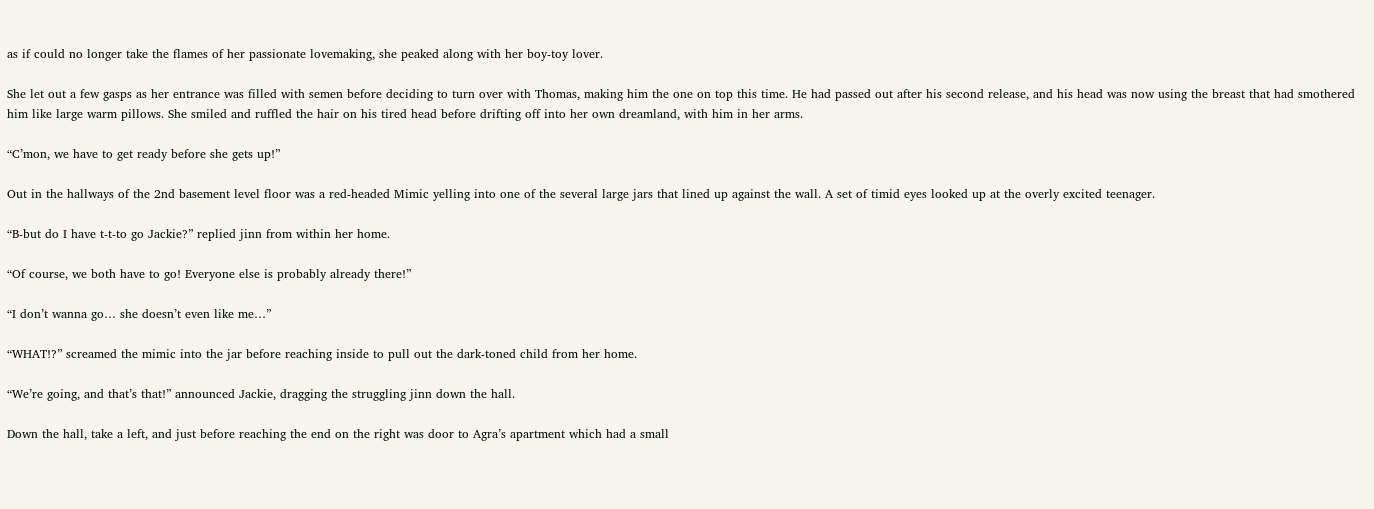as if could no longer take the flames of her passionate lovemaking, she peaked along with her boy-toy lover.

She let out a few gasps as her entrance was filled with semen before deciding to turn over with Thomas, making him the one on top this time. He had passed out after his second release, and his head was now using the breast that had smothered him like large warm pillows. She smiled and ruffled the hair on his tired head before drifting off into her own dreamland, with him in her arms.

“C’mon, we have to get ready before she gets up!”

Out in the hallways of the 2nd basement level floor was a red-headed Mimic yelling into one of the several large jars that lined up against the wall. A set of timid eyes looked up at the overly excited teenager.

“B-but do I have t-t-to go Jackie?” replied jinn from within her home.

“Of course, we both have to go! Everyone else is probably already there!”

“I don’t wanna go… she doesn’t even like me…”

“WHAT!?” screamed the mimic into the jar before reaching inside to pull out the dark-toned child from her home.

“We’re going, and that’s that!” announced Jackie, dragging the struggling jinn down the hall.

Down the hall, take a left, and just before reaching the end on the right was door to Agra’s apartment which had a small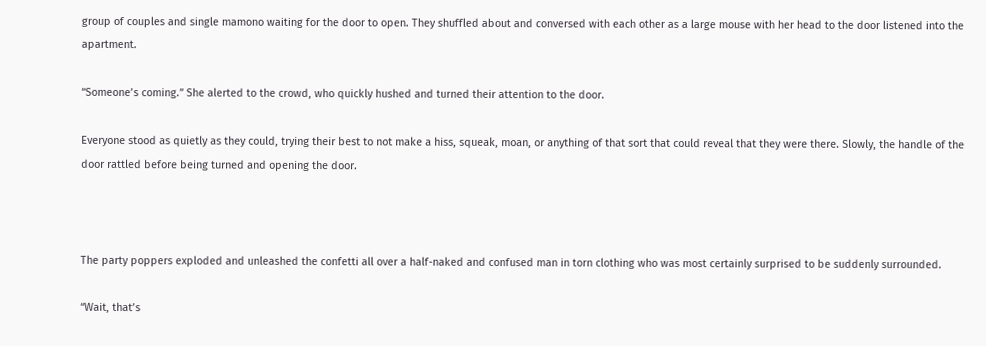group of couples and single mamono waiting for the door to open. They shuffled about and conversed with each other as a large mouse with her head to the door listened into the apartment.

“Someone’s coming.” She alerted to the crowd, who quickly hushed and turned their attention to the door.

Everyone stood as quietly as they could, trying their best to not make a hiss, squeak, moan, or anything of that sort that could reveal that they were there. Slowly, the handle of the door rattled before being turned and opening the door.



The party poppers exploded and unleashed the confetti all over a half-naked and confused man in torn clothing who was most certainly surprised to be suddenly surrounded.

“Wait, that’s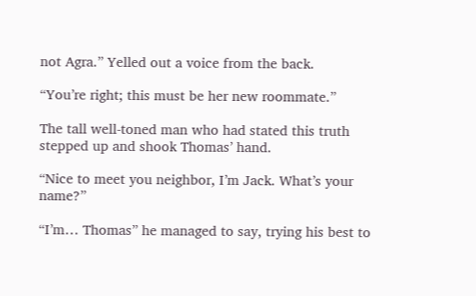not Agra.” Yelled out a voice from the back.

“You’re right; this must be her new roommate.”

The tall well-toned man who had stated this truth stepped up and shook Thomas’ hand.

“Nice to meet you neighbor, I’m Jack. What’s your name?”

“I’m… Thomas” he managed to say, trying his best to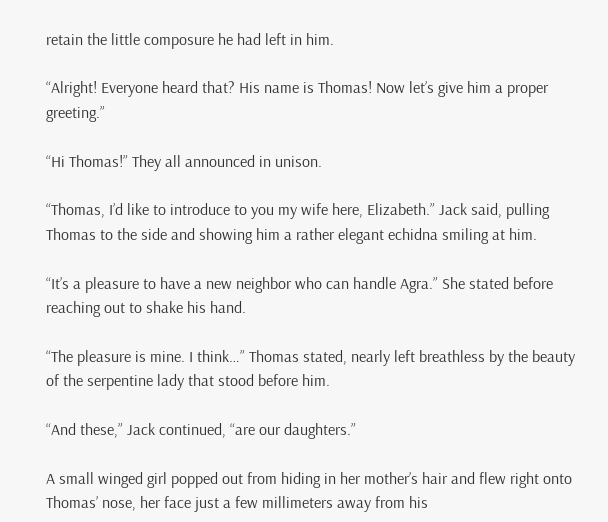retain the little composure he had left in him.

“Alright! Everyone heard that? His name is Thomas! Now let’s give him a proper greeting.”

“Hi Thomas!” They all announced in unison.

“Thomas, I’d like to introduce to you my wife here, Elizabeth.” Jack said, pulling Thomas to the side and showing him a rather elegant echidna smiling at him.

“It’s a pleasure to have a new neighbor who can handle Agra.” She stated before reaching out to shake his hand.

“The pleasure is mine. I think…” Thomas stated, nearly left breathless by the beauty of the serpentine lady that stood before him.

“And these,” Jack continued, “are our daughters.”

A small winged girl popped out from hiding in her mother’s hair and flew right onto Thomas’ nose, her face just a few millimeters away from his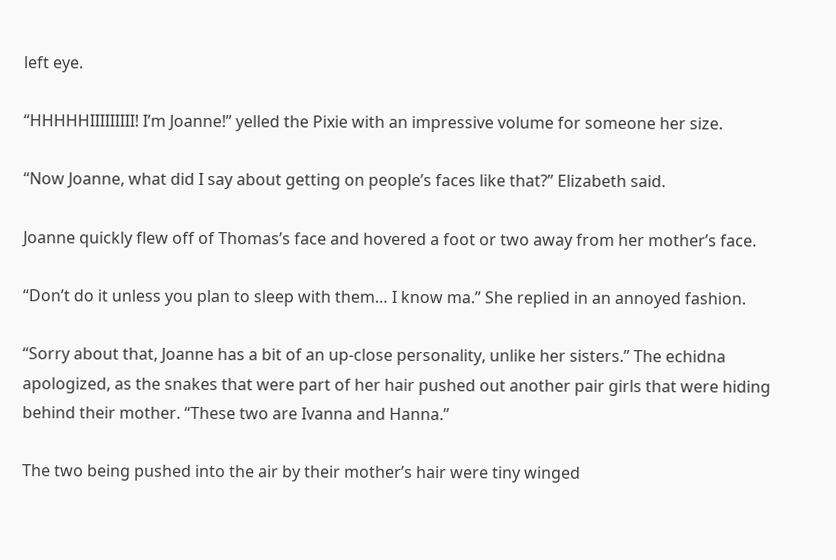left eye.

“HHHHHIIIIIIIII! I’m Joanne!” yelled the Pixie with an impressive volume for someone her size.

“Now Joanne, what did I say about getting on people’s faces like that?” Elizabeth said.

Joanne quickly flew off of Thomas’s face and hovered a foot or two away from her mother’s face.

“Don’t do it unless you plan to sleep with them… I know ma.” She replied in an annoyed fashion.

“Sorry about that, Joanne has a bit of an up-close personality, unlike her sisters.” The echidna apologized, as the snakes that were part of her hair pushed out another pair girls that were hiding behind their mother. “These two are Ivanna and Hanna.”

The two being pushed into the air by their mother’s hair were tiny winged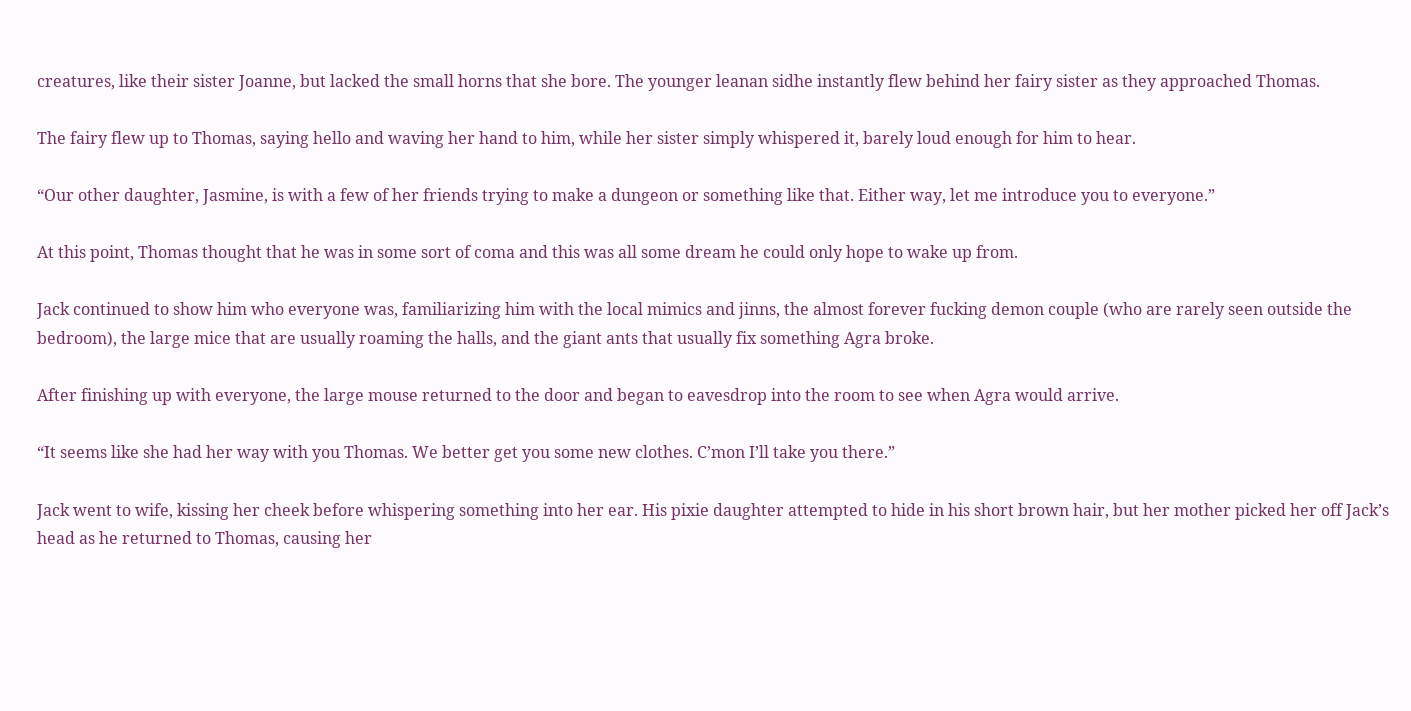creatures, like their sister Joanne, but lacked the small horns that she bore. The younger leanan sidhe instantly flew behind her fairy sister as they approached Thomas.

The fairy flew up to Thomas, saying hello and waving her hand to him, while her sister simply whispered it, barely loud enough for him to hear.

“Our other daughter, Jasmine, is with a few of her friends trying to make a dungeon or something like that. Either way, let me introduce you to everyone.”

At this point, Thomas thought that he was in some sort of coma and this was all some dream he could only hope to wake up from.

Jack continued to show him who everyone was, familiarizing him with the local mimics and jinns, the almost forever fucking demon couple (who are rarely seen outside the bedroom), the large mice that are usually roaming the halls, and the giant ants that usually fix something Agra broke.

After finishing up with everyone, the large mouse returned to the door and began to eavesdrop into the room to see when Agra would arrive.

“It seems like she had her way with you Thomas. We better get you some new clothes. C’mon I’ll take you there.”

Jack went to wife, kissing her cheek before whispering something into her ear. His pixie daughter attempted to hide in his short brown hair, but her mother picked her off Jack’s head as he returned to Thomas, causing her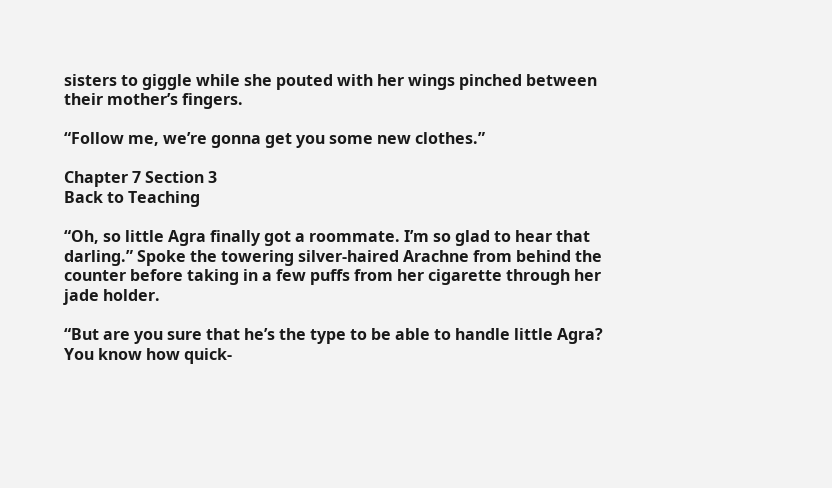sisters to giggle while she pouted with her wings pinched between their mother’s fingers.

“Follow me, we’re gonna get you some new clothes.”

Chapter 7 Section 3
Back to Teaching

“Oh, so little Agra finally got a roommate. I’m so glad to hear that darling.” Spoke the towering silver-haired Arachne from behind the counter before taking in a few puffs from her cigarette through her jade holder.

“But are you sure that he’s the type to be able to handle little Agra? You know how quick-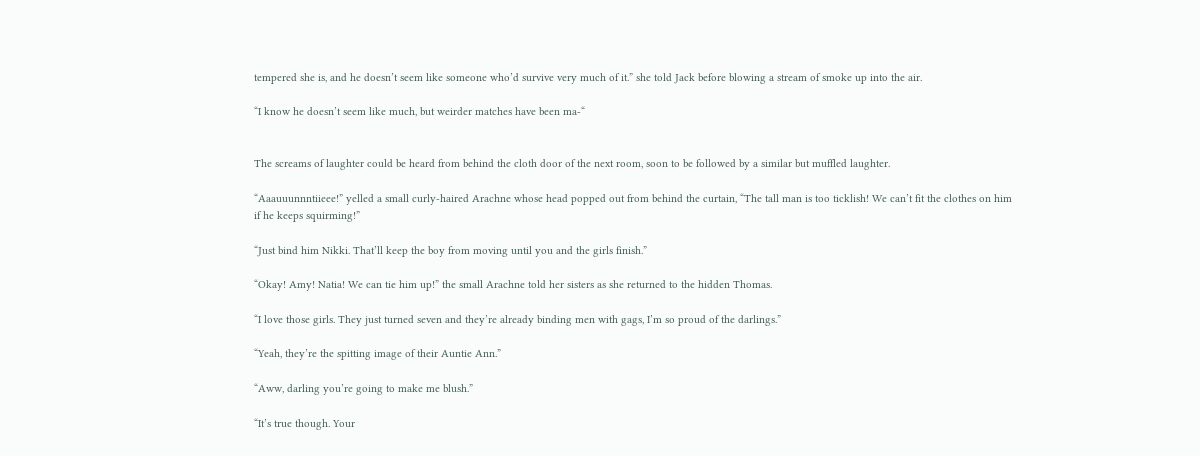tempered she is, and he doesn’t seem like someone who’d survive very much of it.” she told Jack before blowing a stream of smoke up into the air.

“I know he doesn’t seem like much, but weirder matches have been ma-“


The screams of laughter could be heard from behind the cloth door of the next room, soon to be followed by a similar but muffled laughter.

“Aaauuunnntiieee!” yelled a small curly-haired Arachne whose head popped out from behind the curtain, “The tall man is too ticklish! We can’t fit the clothes on him if he keeps squirming!”

“Just bind him Nikki. That’ll keep the boy from moving until you and the girls finish.”

“Okay! Amy! Natia! We can tie him up!” the small Arachne told her sisters as she returned to the hidden Thomas.

“I love those girls. They just turned seven and they’re already binding men with gags, I’m so proud of the darlings.”

“Yeah, they’re the spitting image of their Auntie Ann.”

“Aww, darling you’re going to make me blush.”

“It’s true though. Your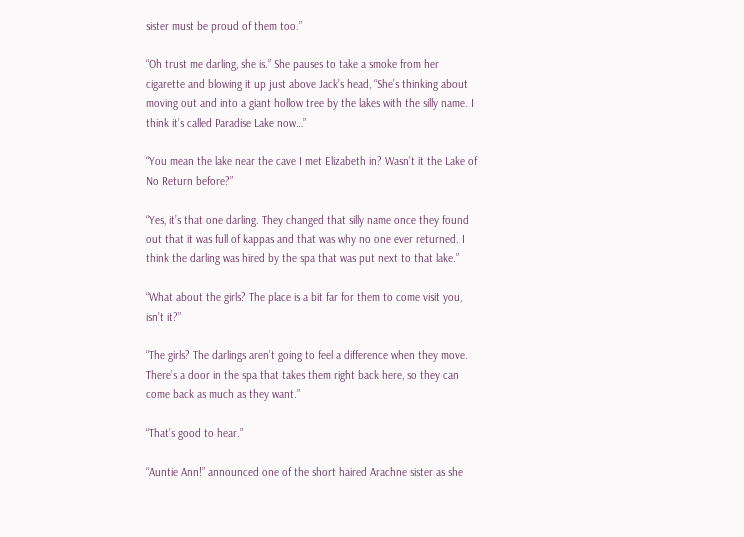sister must be proud of them too.”

“Oh trust me darling, she is.” She pauses to take a smoke from her cigarette and blowing it up just above Jack’s head, “She’s thinking about moving out and into a giant hollow tree by the lakes with the silly name. I think it’s called Paradise Lake now…”

“You mean the lake near the cave I met Elizabeth in? Wasn’t it the Lake of No Return before?”

“Yes, it’s that one darling. They changed that silly name once they found out that it was full of kappas and that was why no one ever returned. I think the darling was hired by the spa that was put next to that lake.”

“What about the girls? The place is a bit far for them to come visit you, isn’t it?”

“The girls? The darlings aren’t going to feel a difference when they move. There’s a door in the spa that takes them right back here, so they can come back as much as they want.”

“That’s good to hear.”

“Auntie Ann!” announced one of the short haired Arachne sister as she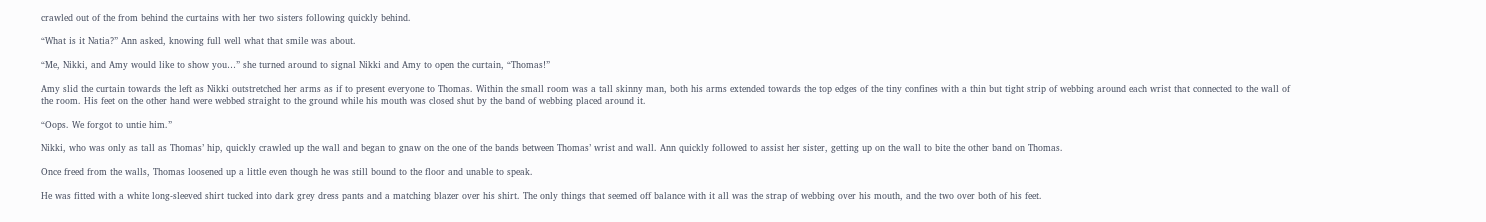crawled out of the from behind the curtains with her two sisters following quickly behind.

“What is it Natia?” Ann asked, knowing full well what that smile was about.

“Me, Nikki, and Amy would like to show you…” she turned around to signal Nikki and Amy to open the curtain, “Thomas!”

Amy slid the curtain towards the left as Nikki outstretched her arms as if to present everyone to Thomas. Within the small room was a tall skinny man, both his arms extended towards the top edges of the tiny confines with a thin but tight strip of webbing around each wrist that connected to the wall of the room. His feet on the other hand were webbed straight to the ground while his mouth was closed shut by the band of webbing placed around it.

“Oops. We forgot to untie him.”

Nikki, who was only as tall as Thomas’ hip, quickly crawled up the wall and began to gnaw on the one of the bands between Thomas’ wrist and wall. Ann quickly followed to assist her sister, getting up on the wall to bite the other band on Thomas.

Once freed from the walls, Thomas loosened up a little even though he was still bound to the floor and unable to speak.

He was fitted with a white long-sleeved shirt tucked into dark grey dress pants and a matching blazer over his shirt. The only things that seemed off balance with it all was the strap of webbing over his mouth, and the two over both of his feet.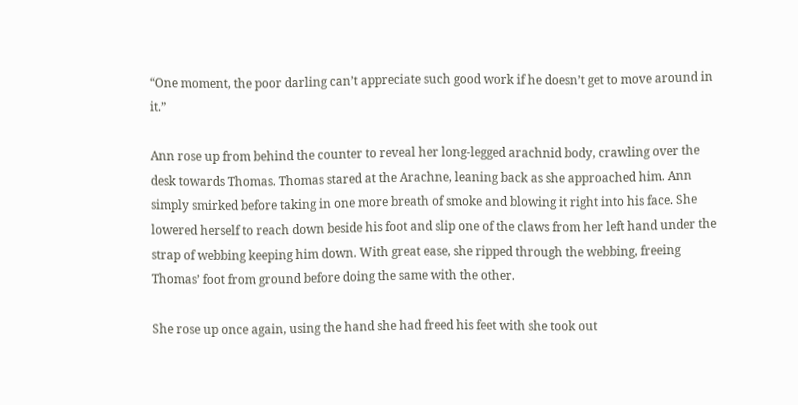“One moment, the poor darling can’t appreciate such good work if he doesn’t get to move around in it.”

Ann rose up from behind the counter to reveal her long-legged arachnid body, crawling over the desk towards Thomas. Thomas stared at the Arachne, leaning back as she approached him. Ann simply smirked before taking in one more breath of smoke and blowing it right into his face. She lowered herself to reach down beside his foot and slip one of the claws from her left hand under the strap of webbing keeping him down. With great ease, she ripped through the webbing, freeing Thomas’ foot from ground before doing the same with the other.

She rose up once again, using the hand she had freed his feet with she took out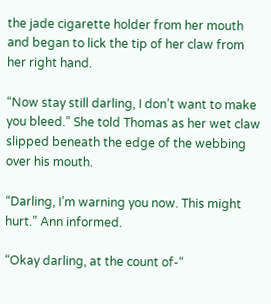the jade cigarette holder from her mouth and began to lick the tip of her claw from her right hand.

“Now stay still darling, I don’t want to make you bleed.” She told Thomas as her wet claw slipped beneath the edge of the webbing over his mouth.

“Darling, I’m warning you now. This might hurt.” Ann informed.

“Okay darling, at the count of-“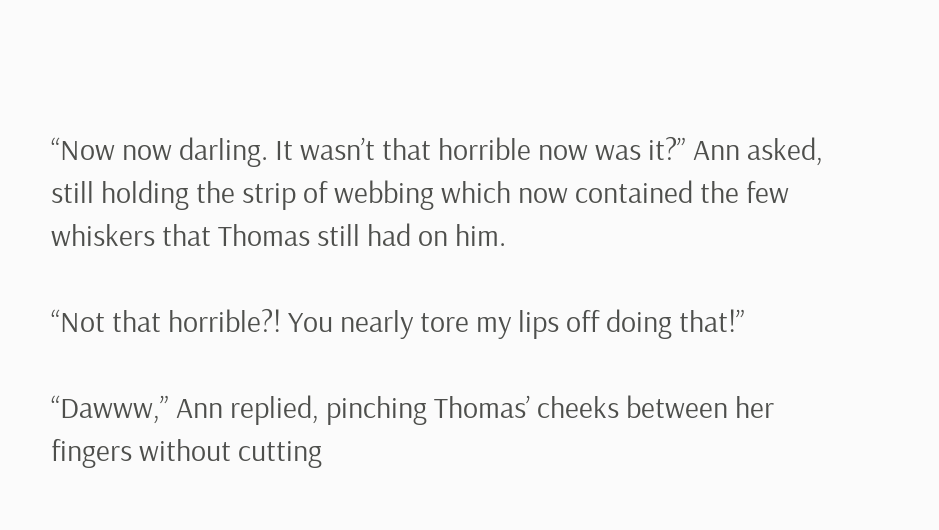“Now now darling. It wasn’t that horrible now was it?” Ann asked, still holding the strip of webbing which now contained the few whiskers that Thomas still had on him.

“Not that horrible?! You nearly tore my lips off doing that!”

“Dawww,” Ann replied, pinching Thomas’ cheeks between her fingers without cutting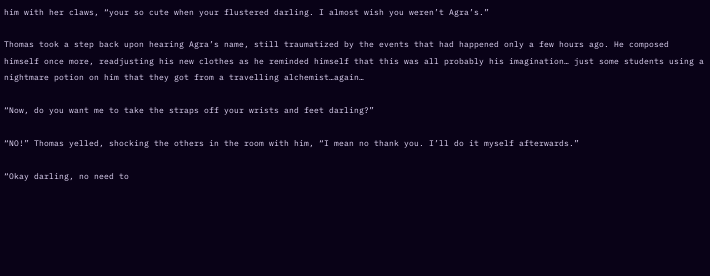him with her claws, “your so cute when your flustered darling. I almost wish you weren’t Agra’s.”

Thomas took a step back upon hearing Agra’s name, still traumatized by the events that had happened only a few hours ago. He composed himself once more, readjusting his new clothes as he reminded himself that this was all probably his imagination… just some students using a nightmare potion on him that they got from a travelling alchemist…again…

“Now, do you want me to take the straps off your wrists and feet darling?”

“NO!” Thomas yelled, shocking the others in the room with him, “I mean no thank you. I’ll do it myself afterwards.”

“Okay darling, no need to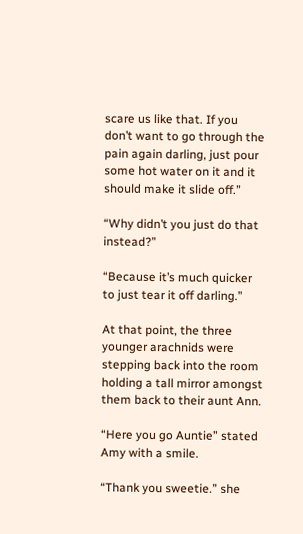scare us like that. If you don’t want to go through the pain again darling, just pour some hot water on it and it should make it slide off.”

“Why didn’t you just do that instead?”

“Because it’s much quicker to just tear it off darling.”

At that point, the three younger arachnids were stepping back into the room holding a tall mirror amongst them back to their aunt Ann.

“Here you go Auntie” stated Amy with a smile.

“Thank you sweetie.” she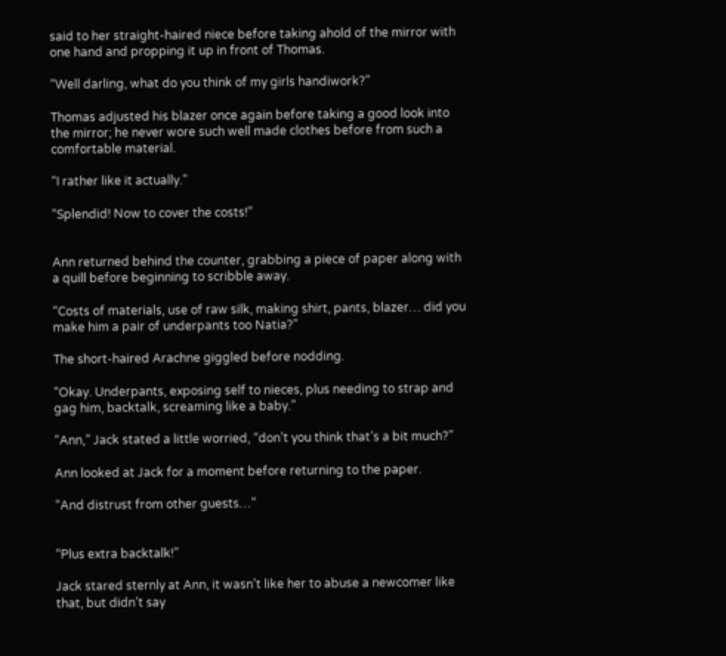said to her straight-haired niece before taking ahold of the mirror with one hand and propping it up in front of Thomas.

“Well darling, what do you think of my girls handiwork?”

Thomas adjusted his blazer once again before taking a good look into the mirror; he never wore such well made clothes before from such a comfortable material.

“I rather like it actually.”

“Splendid! Now to cover the costs!”


Ann returned behind the counter, grabbing a piece of paper along with a quill before beginning to scribble away.

“Costs of materials, use of raw silk, making shirt, pants, blazer… did you make him a pair of underpants too Natia?”

The short-haired Arachne giggled before nodding.

“Okay. Underpants, exposing self to nieces, plus needing to strap and gag him, backtalk, screaming like a baby.”

“Ann,” Jack stated a little worried, “don’t you think that’s a bit much?”

Ann looked at Jack for a moment before returning to the paper.

“And distrust from other guests…”


“Plus extra backtalk!”

Jack stared sternly at Ann, it wasn’t like her to abuse a newcomer like that, but didn’t say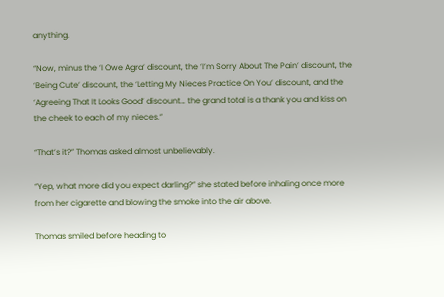anything.

“Now, minus the ‘I Owe Agra’ discount, the ‘I’m Sorry About The Pain’ discount, the ‘Being Cute’ discount, the ‘Letting My Nieces Practice On You’ discount, and the ‘Agreeing That It Looks Good’ discount… the grand total is a thank you and kiss on the cheek to each of my nieces.”

“That’s it?” Thomas asked almost unbelievably.

“Yep, what more did you expect darling?” she stated before inhaling once more from her cigarette and blowing the smoke into the air above.

Thomas smiled before heading to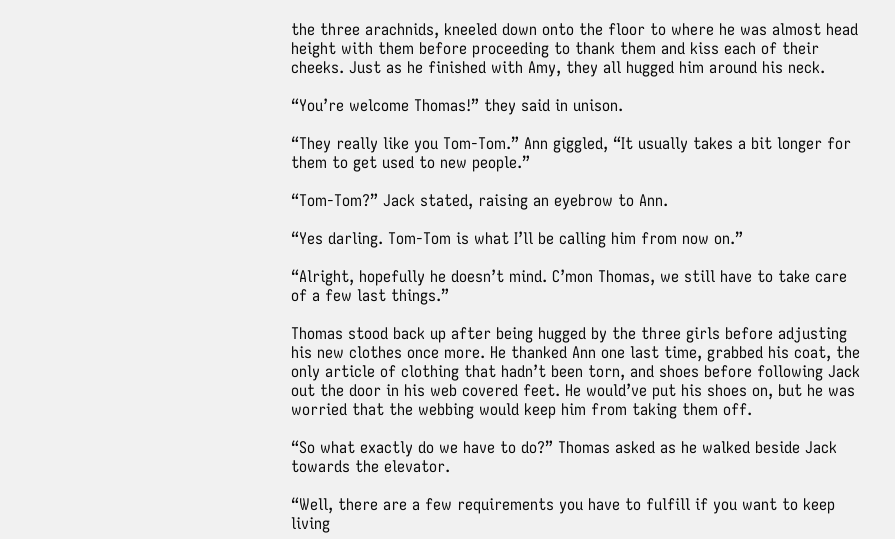the three arachnids, kneeled down onto the floor to where he was almost head height with them before proceeding to thank them and kiss each of their cheeks. Just as he finished with Amy, they all hugged him around his neck.

“You’re welcome Thomas!” they said in unison.

“They really like you Tom-Tom.” Ann giggled, “It usually takes a bit longer for them to get used to new people.”

“Tom-Tom?” Jack stated, raising an eyebrow to Ann.

“Yes darling. Tom-Tom is what I’ll be calling him from now on.”

“Alright, hopefully he doesn’t mind. C’mon Thomas, we still have to take care of a few last things.”

Thomas stood back up after being hugged by the three girls before adjusting his new clothes once more. He thanked Ann one last time, grabbed his coat, the only article of clothing that hadn’t been torn, and shoes before following Jack out the door in his web covered feet. He would’ve put his shoes on, but he was worried that the webbing would keep him from taking them off.

“So what exactly do we have to do?” Thomas asked as he walked beside Jack towards the elevator.

“Well, there are a few requirements you have to fulfill if you want to keep living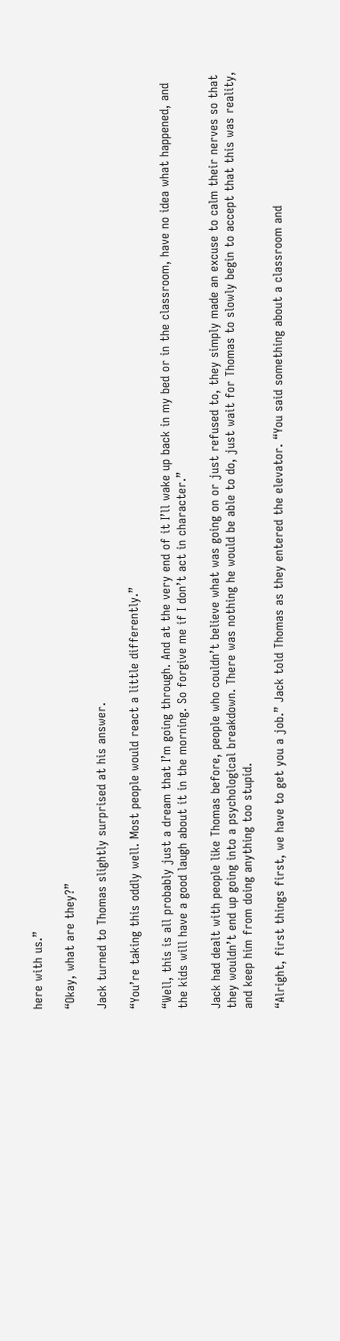here with us.”

“Okay, what are they?”

Jack turned to Thomas slightly surprised at his answer.

“You’re taking this oddly well. Most people would react a little differently.”

“Well, this is all probably just a dream that I’m going through. And at the very end of it I’ll wake up back in my bed or in the classroom, have no idea what happened, and the kids will have a good laugh about it in the morning. So forgive me if I don’t act in character.”

Jack had dealt with people like Thomas before, people who couldn’t believe what was going on or just refused to, they simply made an excuse to calm their nerves so that they wouldn’t end up going into a psychological breakdown. There was nothing he would be able to do, just wait for Thomas to slowly begin to accept that this was reality, and keep him from doing anything too stupid.

“Alright, first things first, we have to get you a job.” Jack told Thomas as they entered the elevator. “You said something about a classroom and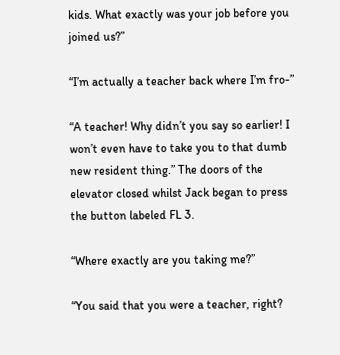kids. What exactly was your job before you joined us?”

“I’m actually a teacher back where I’m fro-”

“A teacher! Why didn’t you say so earlier! I won’t even have to take you to that dumb new resident thing.” The doors of the elevator closed whilst Jack began to press the button labeled FL 3.

“Where exactly are you taking me?”

“You said that you were a teacher, right?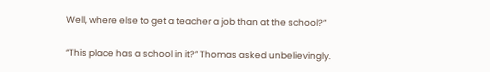Well, where else to get a teacher a job than at the school?”

“This place has a school in it?” Thomas asked unbelievingly.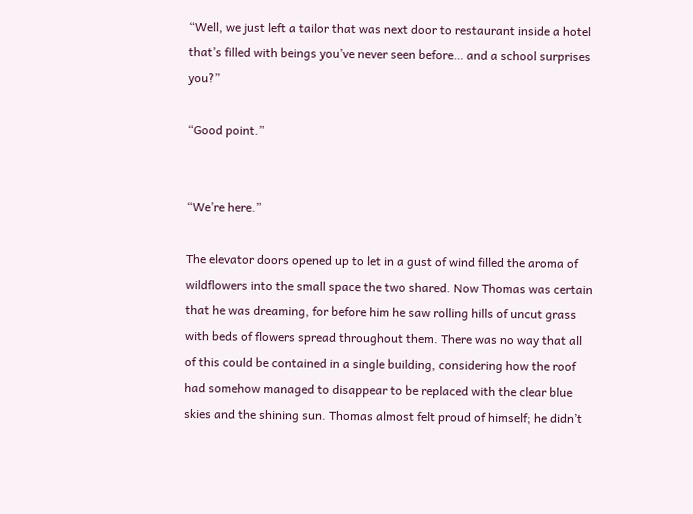“Well, we just left a tailor that was next door to restaurant inside a hotel that’s filled with beings you’ve never seen before… and a school surprises you?”

“Good point.”


“We’re here.”

The elevator doors opened up to let in a gust of wind filled the aroma of wildflowers into the small space the two shared. Now Thomas was certain that he was dreaming, for before him he saw rolling hills of uncut grass with beds of flowers spread throughout them. There was no way that all of this could be contained in a single building, considering how the roof had somehow managed to disappear to be replaced with the clear blue skies and the shining sun. Thomas almost felt proud of himself; he didn’t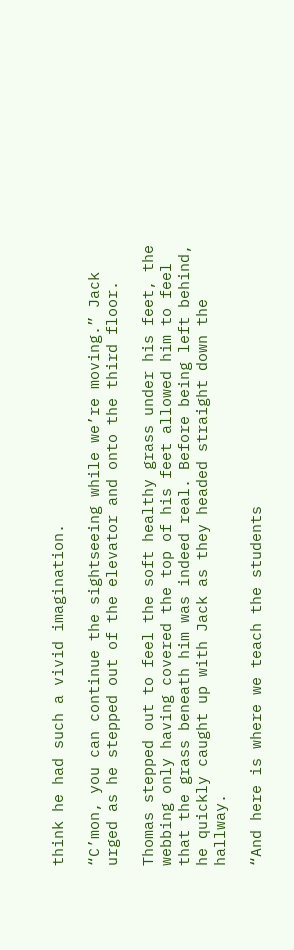think he had such a vivid imagination.

“C’mon, you can continue the sightseeing while we’re moving.” Jack urged as he stepped out of the elevator and onto the third floor.

Thomas stepped out to feel the soft healthy grass under his feet, the webbing only having covered the top of his feet allowed him to feel that the grass beneath him was indeed real. Before being left behind, he quickly caught up with Jack as they headed straight down the hallway.

“And here is where we teach the students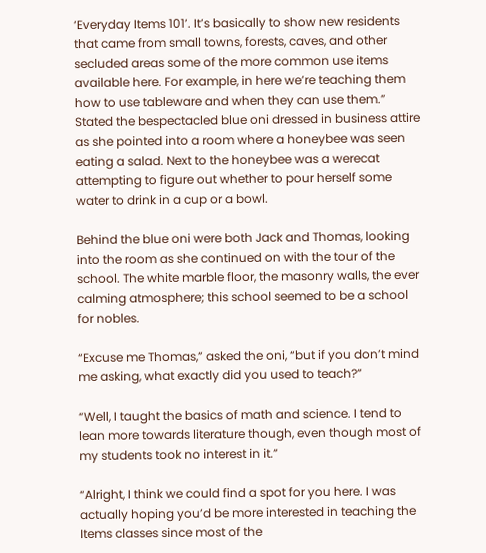‘Everyday Items 101’. It’s basically to show new residents that came from small towns, forests, caves, and other secluded areas some of the more common use items available here. For example, in here we’re teaching them how to use tableware and when they can use them.” Stated the bespectacled blue oni dressed in business attire as she pointed into a room where a honeybee was seen eating a salad. Next to the honeybee was a werecat attempting to figure out whether to pour herself some water to drink in a cup or a bowl.

Behind the blue oni were both Jack and Thomas, looking into the room as she continued on with the tour of the school. The white marble floor, the masonry walls, the ever calming atmosphere; this school seemed to be a school for nobles.

“Excuse me Thomas,” asked the oni, “but if you don’t mind me asking, what exactly did you used to teach?”

“Well, I taught the basics of math and science. I tend to lean more towards literature though, even though most of my students took no interest in it.”

“Alright, I think we could find a spot for you here. I was actually hoping you’d be more interested in teaching the Items classes since most of the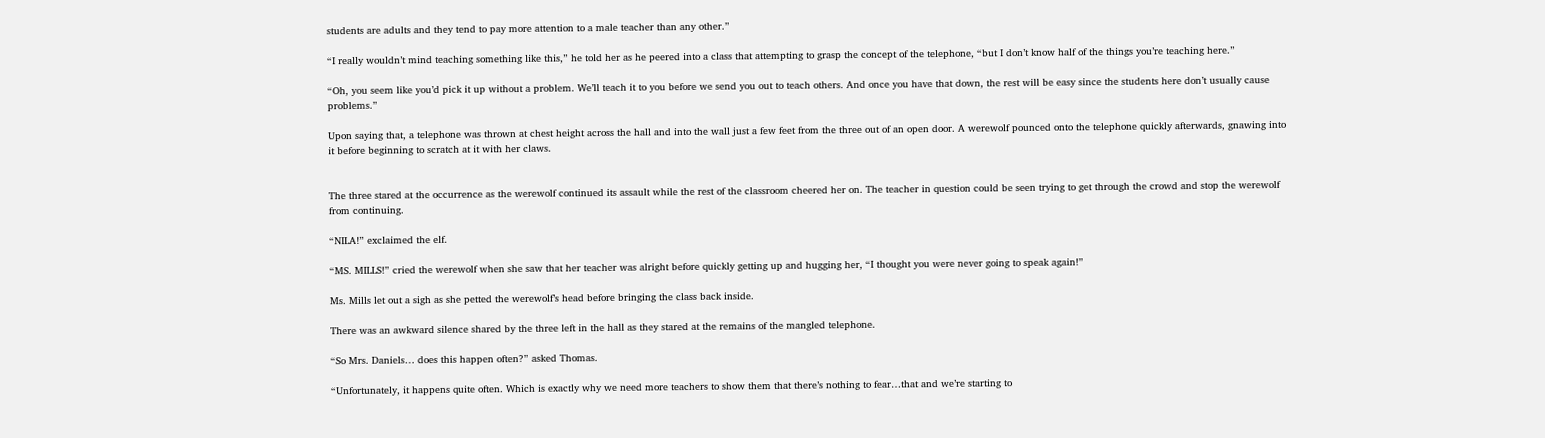students are adults and they tend to pay more attention to a male teacher than any other.”

“I really wouldn’t mind teaching something like this,” he told her as he peered into a class that attempting to grasp the concept of the telephone, “but I don’t know half of the things you’re teaching here.”

“Oh, you seem like you’d pick it up without a problem. We’ll teach it to you before we send you out to teach others. And once you have that down, the rest will be easy since the students here don’t usually cause problems.”

Upon saying that, a telephone was thrown at chest height across the hall and into the wall just a few feet from the three out of an open door. A werewolf pounced onto the telephone quickly afterwards, gnawing into it before beginning to scratch at it with her claws.


The three stared at the occurrence as the werewolf continued its assault while the rest of the classroom cheered her on. The teacher in question could be seen trying to get through the crowd and stop the werewolf from continuing.

“NILA!” exclaimed the elf.

“MS. MILLS!” cried the werewolf when she saw that her teacher was alright before quickly getting up and hugging her, “I thought you were never going to speak again!”

Ms. Mills let out a sigh as she petted the werewolf’s head before bringing the class back inside.

There was an awkward silence shared by the three left in the hall as they stared at the remains of the mangled telephone.

“So Mrs. Daniels… does this happen often?” asked Thomas.

“Unfortunately, it happens quite often. Which is exactly why we need more teachers to show them that there’s nothing to fear…that and we’re starting to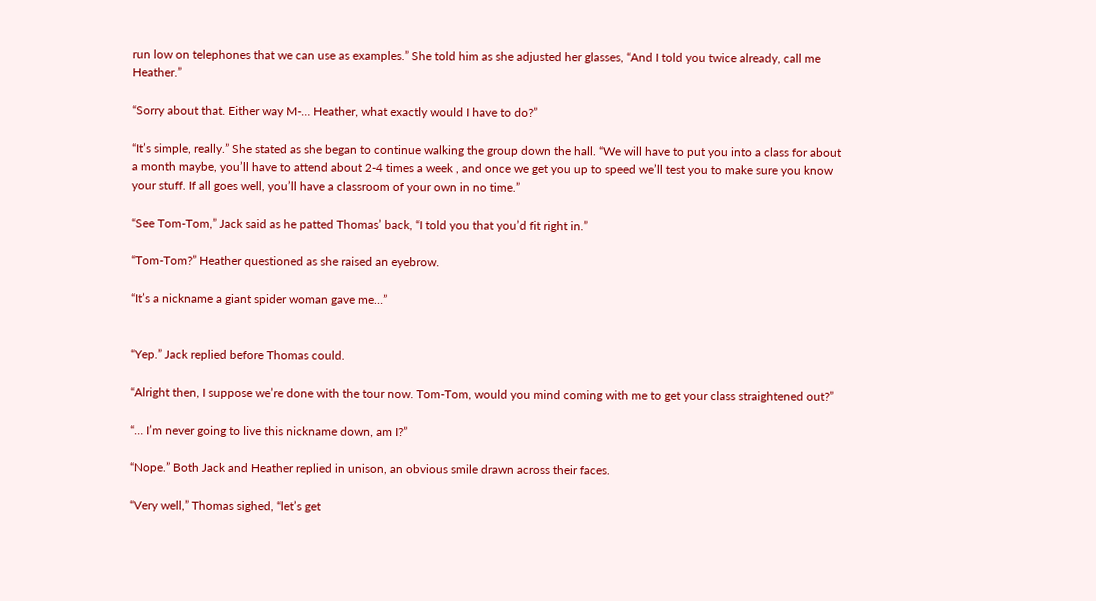run low on telephones that we can use as examples.” She told him as she adjusted her glasses, “And I told you twice already, call me Heather.”

“Sorry about that. Either way M-… Heather, what exactly would I have to do?”

“It’s simple, really.” She stated as she began to continue walking the group down the hall. “We will have to put you into a class for about a month maybe, you’ll have to attend about 2-4 times a week , and once we get you up to speed we’ll test you to make sure you know your stuff. If all goes well, you’ll have a classroom of your own in no time.”

“See Tom-Tom,” Jack said as he patted Thomas’ back, “I told you that you’d fit right in.”

“Tom-Tom?” Heather questioned as she raised an eyebrow.

“It’s a nickname a giant spider woman gave me…”


“Yep.” Jack replied before Thomas could.

“Alright then, I suppose we’re done with the tour now. Tom-Tom, would you mind coming with me to get your class straightened out?”

“… I’m never going to live this nickname down, am I?”

“Nope.” Both Jack and Heather replied in unison, an obvious smile drawn across their faces.

“Very well,” Thomas sighed, “let’s get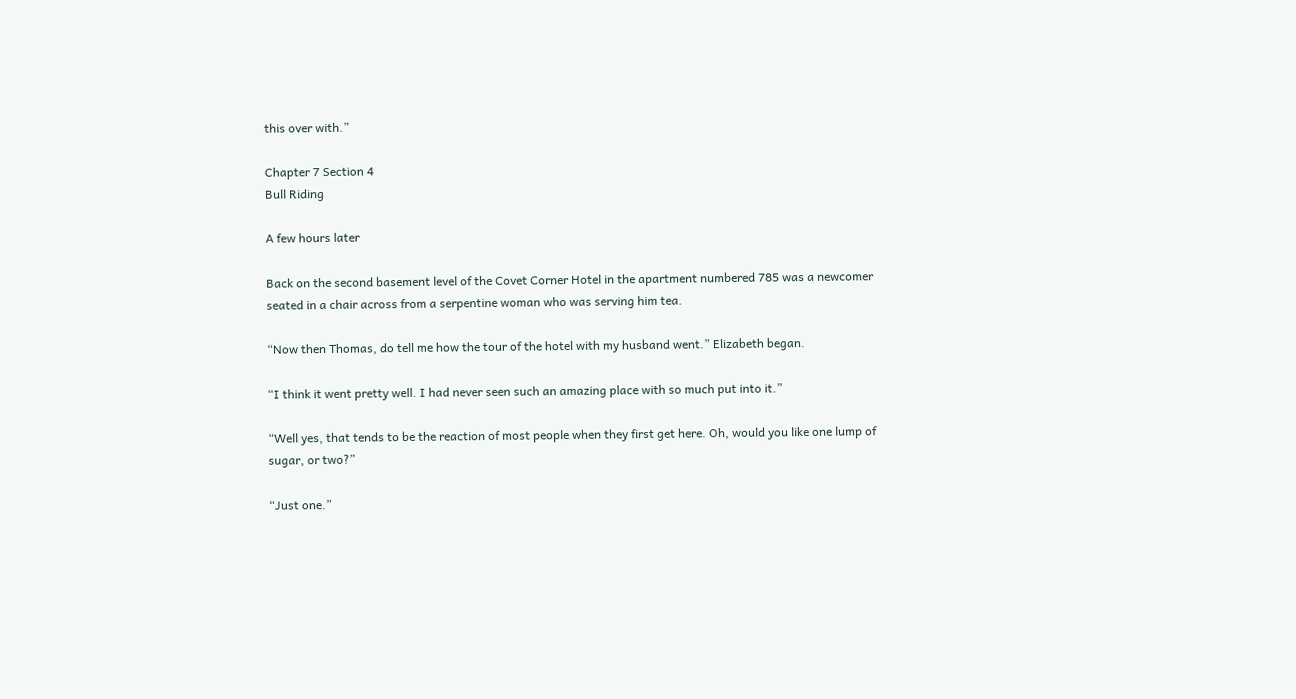this over with.”

Chapter 7 Section 4
Bull Riding

A few hours later

Back on the second basement level of the Covet Corner Hotel in the apartment numbered 785 was a newcomer seated in a chair across from a serpentine woman who was serving him tea.

“Now then Thomas, do tell me how the tour of the hotel with my husband went.” Elizabeth began.

“I think it went pretty well. I had never seen such an amazing place with so much put into it.”

“Well yes, that tends to be the reaction of most people when they first get here. Oh, would you like one lump of sugar, or two?”

“Just one.”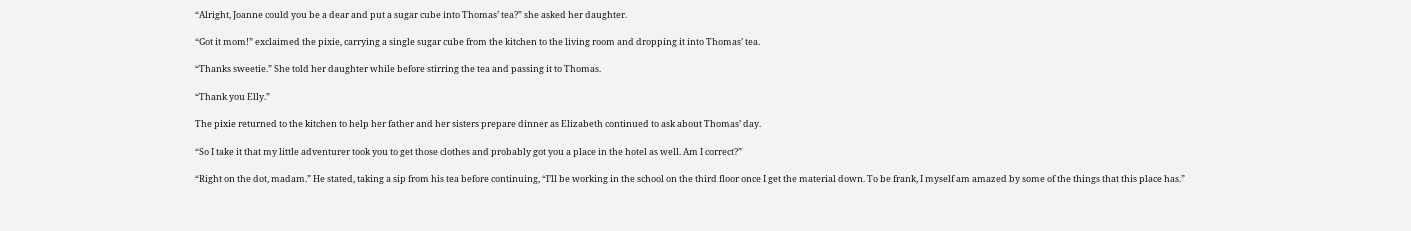“Alright, Joanne could you be a dear and put a sugar cube into Thomas’ tea?” she asked her daughter.

“Got it mom!” exclaimed the pixie, carrying a single sugar cube from the kitchen to the living room and dropping it into Thomas’ tea.

“Thanks sweetie.” She told her daughter while before stirring the tea and passing it to Thomas.

“Thank you Elly.”

The pixie returned to the kitchen to help her father and her sisters prepare dinner as Elizabeth continued to ask about Thomas’ day.

“So I take it that my little adventurer took you to get those clothes and probably got you a place in the hotel as well. Am I correct?”

“Right on the dot, madam.” He stated, taking a sip from his tea before continuing, “I’ll be working in the school on the third floor once I get the material down. To be frank, I myself am amazed by some of the things that this place has.”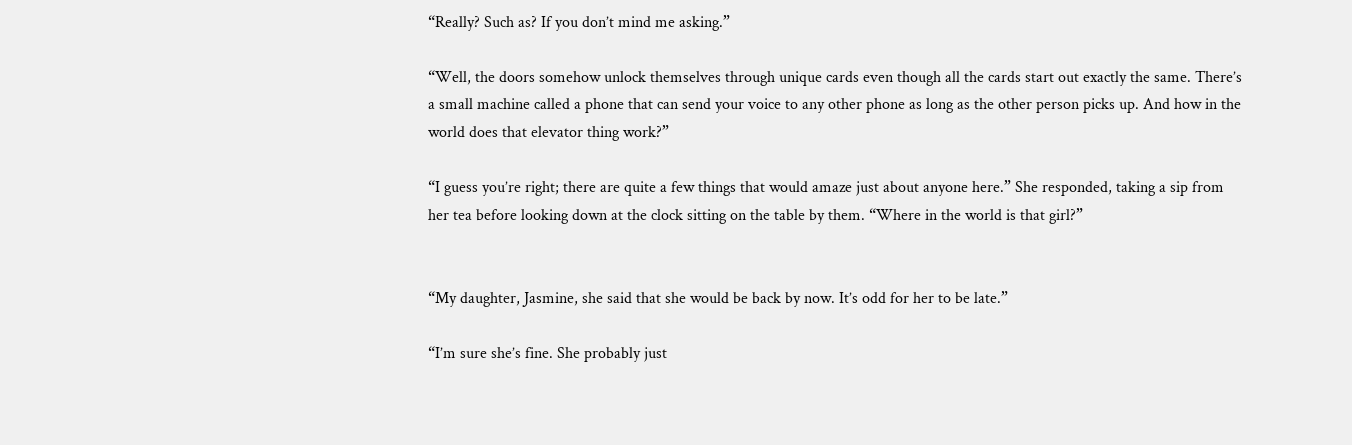“Really? Such as? If you don’t mind me asking.”

“Well, the doors somehow unlock themselves through unique cards even though all the cards start out exactly the same. There’s a small machine called a phone that can send your voice to any other phone as long as the other person picks up. And how in the world does that elevator thing work?”

“I guess you’re right; there are quite a few things that would amaze just about anyone here.” She responded, taking a sip from her tea before looking down at the clock sitting on the table by them. “Where in the world is that girl?”


“My daughter, Jasmine, she said that she would be back by now. It’s odd for her to be late.”

“I’m sure she’s fine. She probably just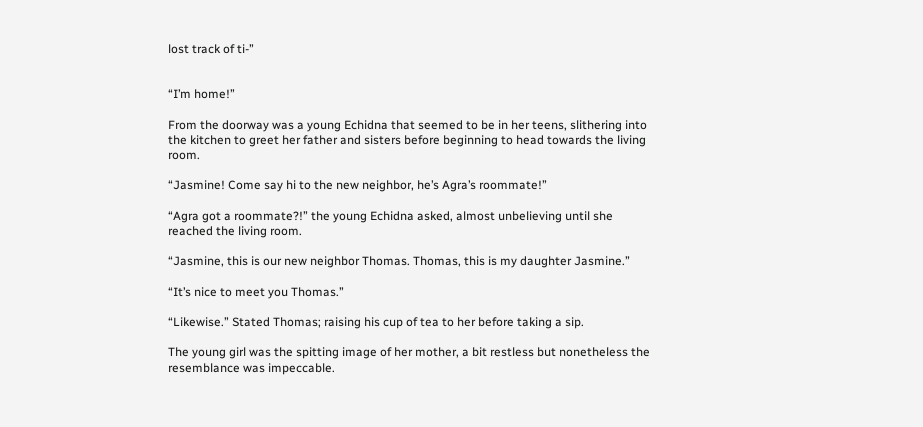lost track of ti-”


“I’m home!”

From the doorway was a young Echidna that seemed to be in her teens, slithering into the kitchen to greet her father and sisters before beginning to head towards the living room.

“Jasmine! Come say hi to the new neighbor, he’s Agra’s roommate!”

“Agra got a roommate?!” the young Echidna asked, almost unbelieving until she reached the living room.

“Jasmine, this is our new neighbor Thomas. Thomas, this is my daughter Jasmine.”

“It’s nice to meet you Thomas.”

“Likewise.” Stated Thomas; raising his cup of tea to her before taking a sip.

The young girl was the spitting image of her mother, a bit restless but nonetheless the resemblance was impeccable.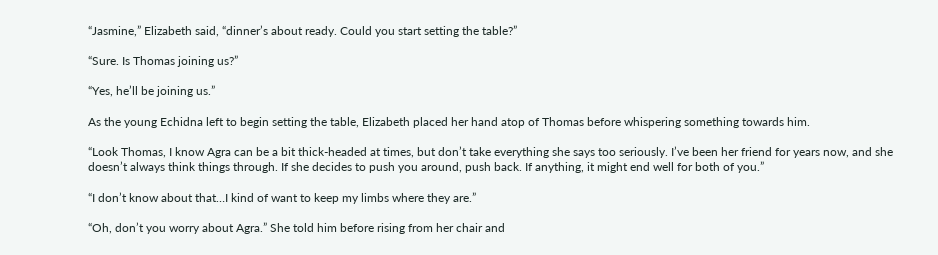“Jasmine,” Elizabeth said, “dinner’s about ready. Could you start setting the table?”

“Sure. Is Thomas joining us?”

“Yes, he’ll be joining us.”

As the young Echidna left to begin setting the table, Elizabeth placed her hand atop of Thomas before whispering something towards him.

“Look Thomas, I know Agra can be a bit thick-headed at times, but don’t take everything she says too seriously. I’ve been her friend for years now, and she doesn’t always think things through. If she decides to push you around, push back. If anything, it might end well for both of you.”

“I don’t know about that…I kind of want to keep my limbs where they are.”

“Oh, don’t you worry about Agra.” She told him before rising from her chair and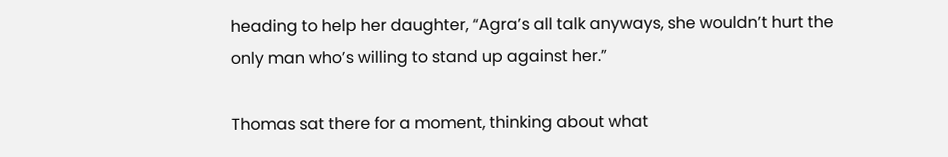heading to help her daughter, “Agra’s all talk anyways, she wouldn’t hurt the only man who’s willing to stand up against her.”

Thomas sat there for a moment, thinking about what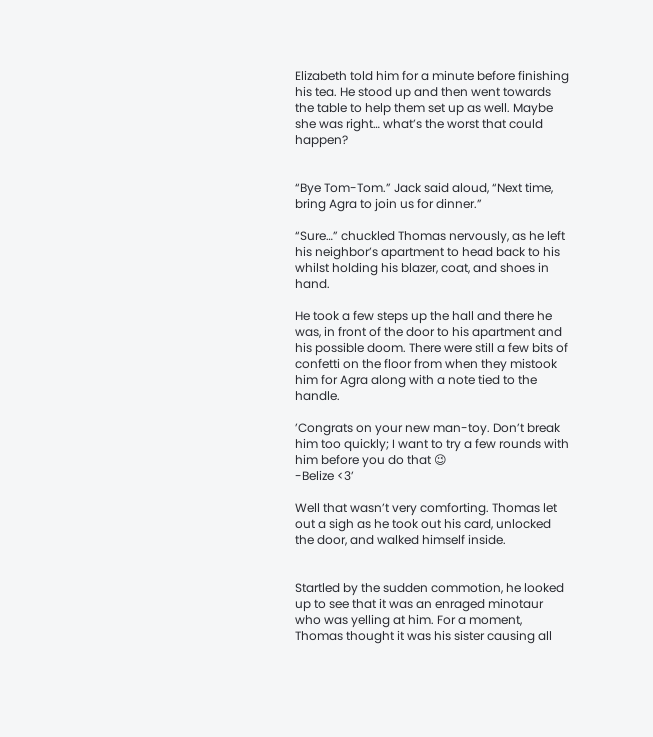Elizabeth told him for a minute before finishing his tea. He stood up and then went towards the table to help them set up as well. Maybe she was right… what’s the worst that could happen?


“Bye Tom-Tom.” Jack said aloud, “Next time, bring Agra to join us for dinner.”

“Sure…” chuckled Thomas nervously, as he left his neighbor’s apartment to head back to his whilst holding his blazer, coat, and shoes in hand.

He took a few steps up the hall and there he was, in front of the door to his apartment and his possible doom. There were still a few bits of confetti on the floor from when they mistook him for Agra along with a note tied to the handle.

’Congrats on your new man-toy. Don’t break him too quickly; I want to try a few rounds with him before you do that 😉
-Belize <3’

Well that wasn’t very comforting. Thomas let out a sigh as he took out his card, unlocked the door, and walked himself inside.


Startled by the sudden commotion, he looked up to see that it was an enraged minotaur who was yelling at him. For a moment, Thomas thought it was his sister causing all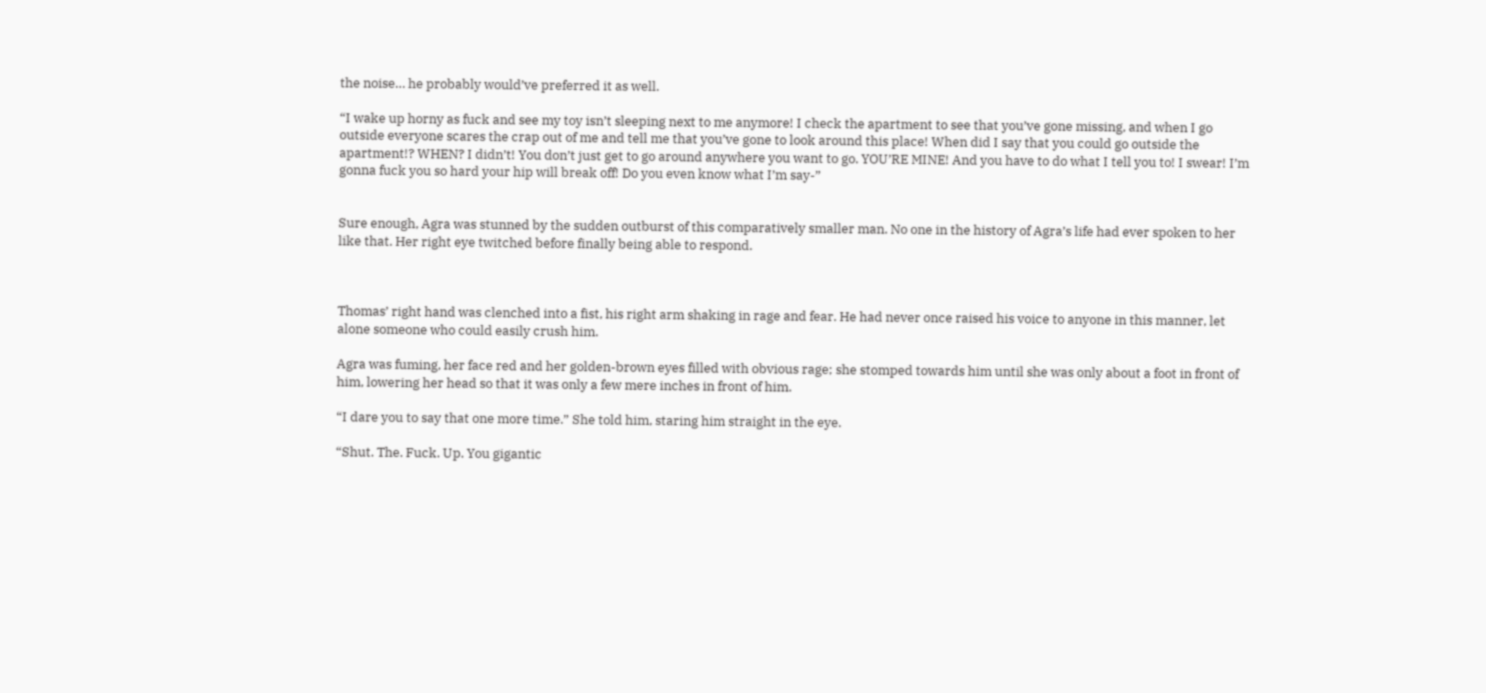the noise… he probably would’ve preferred it as well.

“I wake up horny as fuck and see my toy isn’t sleeping next to me anymore! I check the apartment to see that you’ve gone missing, and when I go outside everyone scares the crap out of me and tell me that you’ve gone to look around this place! When did I say that you could go outside the apartment!? WHEN? I didn’t! You don’t just get to go around anywhere you want to go. YOU’RE MINE! And you have to do what I tell you to! I swear! I’m gonna fuck you so hard your hip will break off! Do you even know what I’m say-”


Sure enough, Agra was stunned by the sudden outburst of this comparatively smaller man. No one in the history of Agra’s life had ever spoken to her like that. Her right eye twitched before finally being able to respond.



Thomas’ right hand was clenched into a fist, his right arm shaking in rage and fear. He had never once raised his voice to anyone in this manner, let alone someone who could easily crush him.

Agra was fuming, her face red and her golden-brown eyes filled with obvious rage; she stomped towards him until she was only about a foot in front of him, lowering her head so that it was only a few mere inches in front of him.

“I dare you to say that one more time.” She told him, staring him straight in the eye.

“Shut. The. Fuck. Up. You gigantic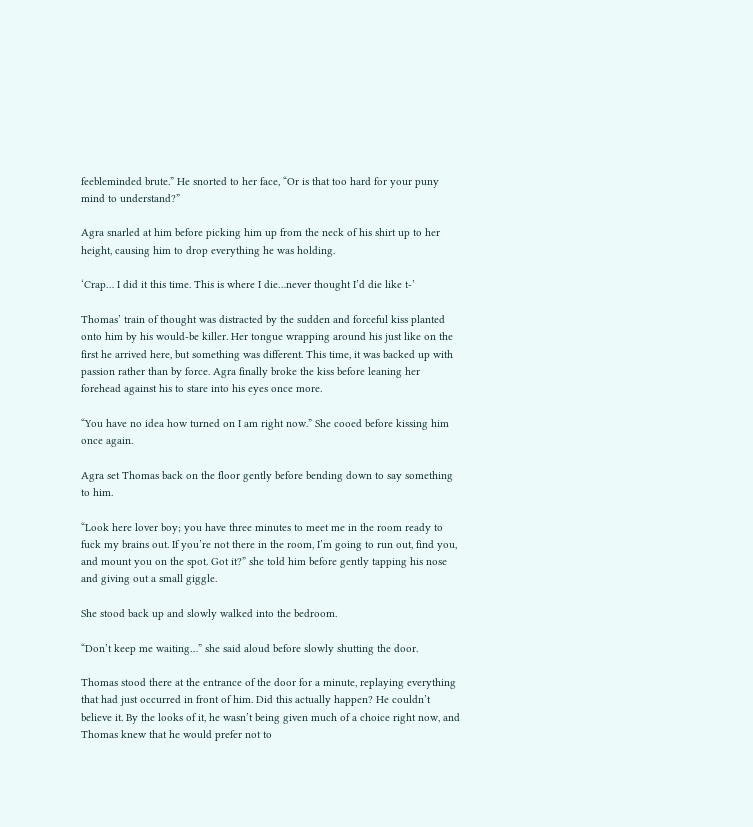feebleminded brute.” He snorted to her face, “Or is that too hard for your puny mind to understand?”

Agra snarled at him before picking him up from the neck of his shirt up to her height, causing him to drop everything he was holding.

‘Crap… I did it this time. This is where I die…never thought I’d die like t-’

Thomas’ train of thought was distracted by the sudden and forceful kiss planted onto him by his would-be killer. Her tongue wrapping around his just like on the first he arrived here, but something was different. This time, it was backed up with passion rather than by force. Agra finally broke the kiss before leaning her forehead against his to stare into his eyes once more.

“You have no idea how turned on I am right now.” She cooed before kissing him once again.

Agra set Thomas back on the floor gently before bending down to say something to him.

“Look here lover boy; you have three minutes to meet me in the room ready to fuck my brains out. If you’re not there in the room, I’m going to run out, find you, and mount you on the spot. Got it?” she told him before gently tapping his nose and giving out a small giggle.

She stood back up and slowly walked into the bedroom.

“Don’t keep me waiting…” she said aloud before slowly shutting the door.

Thomas stood there at the entrance of the door for a minute, replaying everything that had just occurred in front of him. Did this actually happen? He couldn’t believe it. By the looks of it, he wasn’t being given much of a choice right now, and Thomas knew that he would prefer not to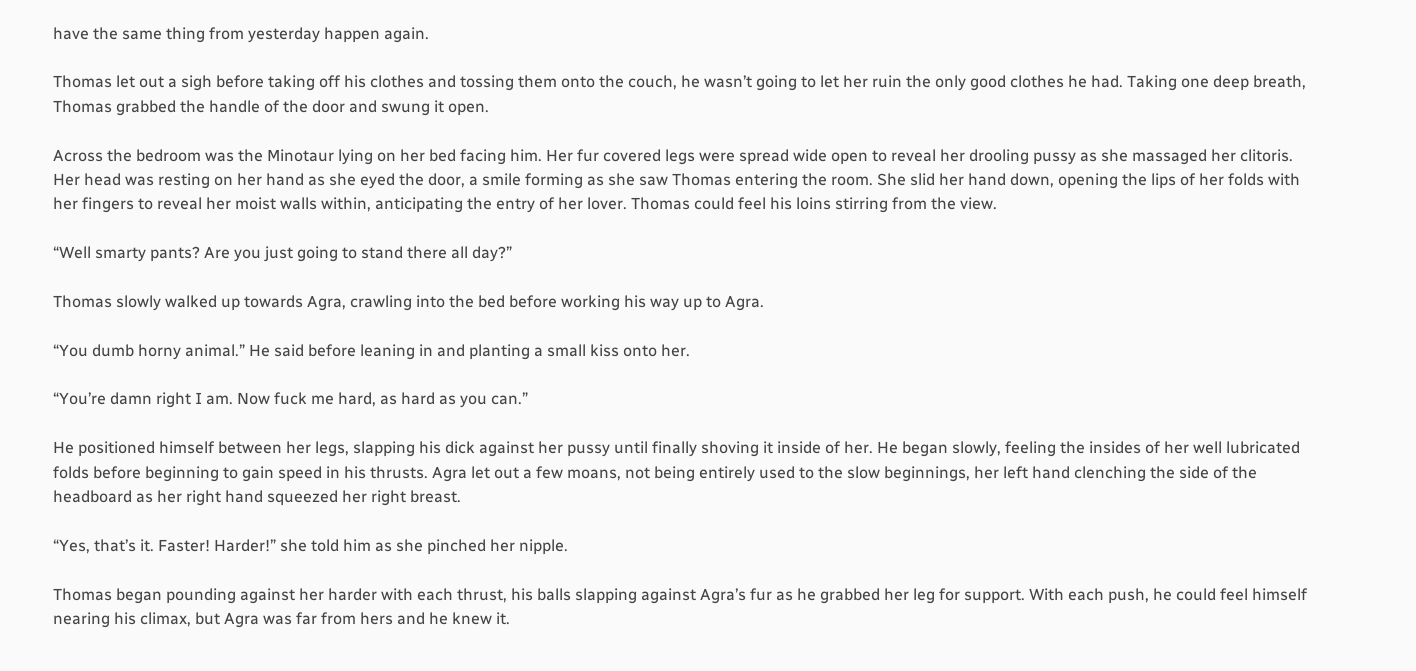have the same thing from yesterday happen again.

Thomas let out a sigh before taking off his clothes and tossing them onto the couch, he wasn’t going to let her ruin the only good clothes he had. Taking one deep breath, Thomas grabbed the handle of the door and swung it open.

Across the bedroom was the Minotaur lying on her bed facing him. Her fur covered legs were spread wide open to reveal her drooling pussy as she massaged her clitoris. Her head was resting on her hand as she eyed the door, a smile forming as she saw Thomas entering the room. She slid her hand down, opening the lips of her folds with her fingers to reveal her moist walls within, anticipating the entry of her lover. Thomas could feel his loins stirring from the view.

“Well smarty pants? Are you just going to stand there all day?”

Thomas slowly walked up towards Agra, crawling into the bed before working his way up to Agra.

“You dumb horny animal.” He said before leaning in and planting a small kiss onto her.

“You’re damn right I am. Now fuck me hard, as hard as you can.”

He positioned himself between her legs, slapping his dick against her pussy until finally shoving it inside of her. He began slowly, feeling the insides of her well lubricated folds before beginning to gain speed in his thrusts. Agra let out a few moans, not being entirely used to the slow beginnings, her left hand clenching the side of the headboard as her right hand squeezed her right breast.

“Yes, that’s it. Faster! Harder!” she told him as she pinched her nipple.

Thomas began pounding against her harder with each thrust, his balls slapping against Agra’s fur as he grabbed her leg for support. With each push, he could feel himself nearing his climax, but Agra was far from hers and he knew it.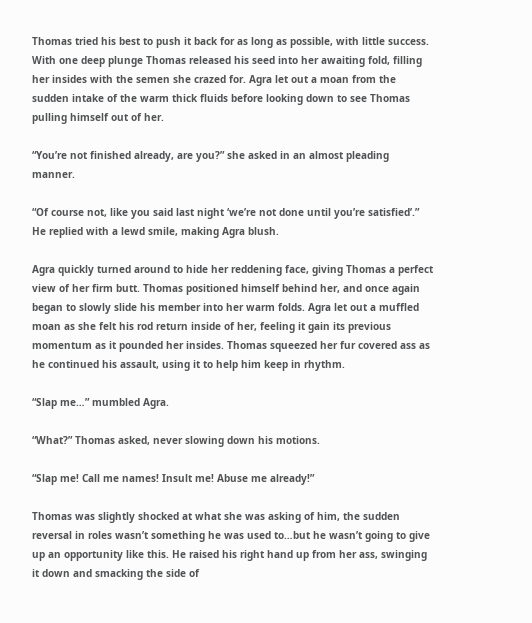Thomas tried his best to push it back for as long as possible, with little success. With one deep plunge Thomas released his seed into her awaiting fold, filling her insides with the semen she crazed for. Agra let out a moan from the sudden intake of the warm thick fluids before looking down to see Thomas pulling himself out of her.

“You’re not finished already, are you?” she asked in an almost pleading manner.

“Of course not, like you said last night ‘we’re not done until you’re satisfied’.” He replied with a lewd smile, making Agra blush.

Agra quickly turned around to hide her reddening face, giving Thomas a perfect view of her firm butt. Thomas positioned himself behind her, and once again began to slowly slide his member into her warm folds. Agra let out a muffled moan as she felt his rod return inside of her, feeling it gain its previous momentum as it pounded her insides. Thomas squeezed her fur covered ass as he continued his assault, using it to help him keep in rhythm.

“Slap me…” mumbled Agra.

“What?” Thomas asked, never slowing down his motions.

“Slap me! Call me names! Insult me! Abuse me already!”

Thomas was slightly shocked at what she was asking of him, the sudden reversal in roles wasn’t something he was used to…but he wasn’t going to give up an opportunity like this. He raised his right hand up from her ass, swinging it down and smacking the side of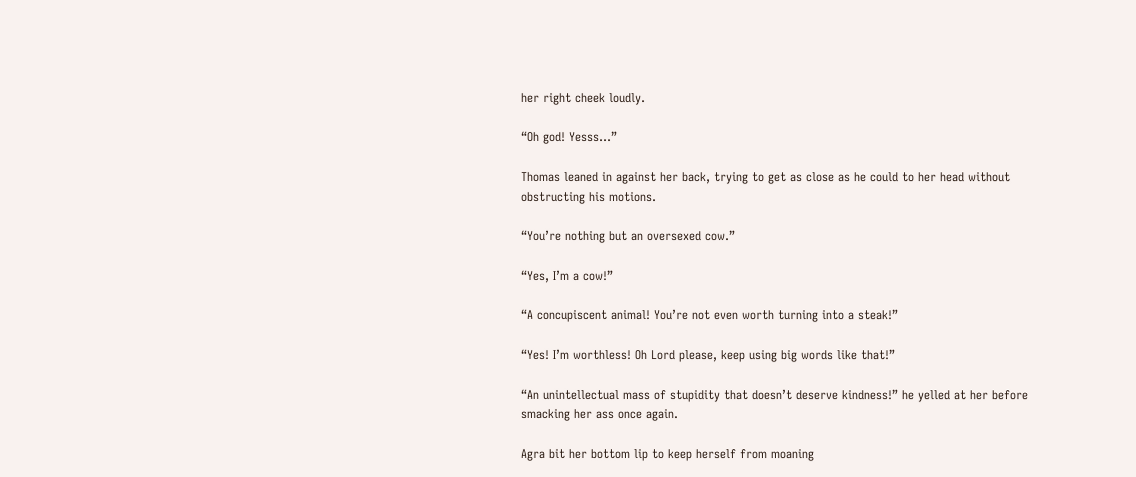her right cheek loudly.

“Oh god! Yesss…”

Thomas leaned in against her back, trying to get as close as he could to her head without obstructing his motions.

“You’re nothing but an oversexed cow.”

“Yes, I’m a cow!”

“A concupiscent animal! You’re not even worth turning into a steak!”

“Yes! I’m worthless! Oh Lord please, keep using big words like that!”

“An unintellectual mass of stupidity that doesn’t deserve kindness!” he yelled at her before smacking her ass once again.

Agra bit her bottom lip to keep herself from moaning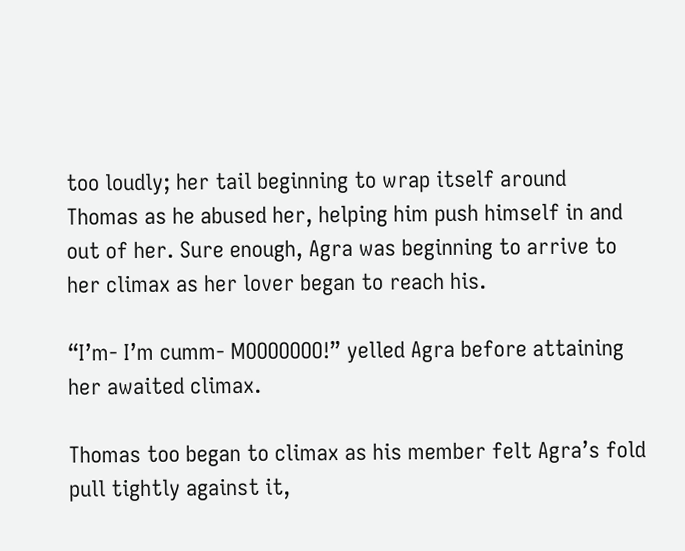too loudly; her tail beginning to wrap itself around Thomas as he abused her, helping him push himself in and out of her. Sure enough, Agra was beginning to arrive to her climax as her lover began to reach his.

“I’m- I’m cumm- MOOOOOOO!” yelled Agra before attaining her awaited climax.

Thomas too began to climax as his member felt Agra’s fold pull tightly against it,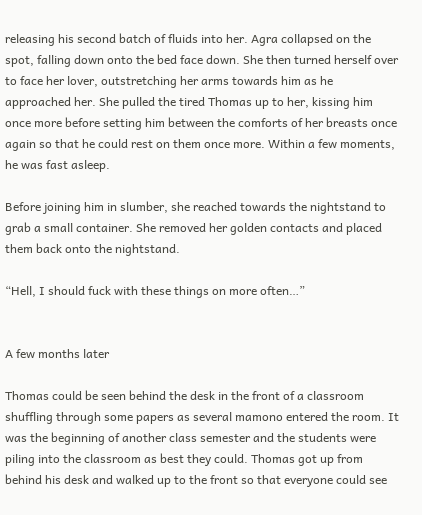releasing his second batch of fluids into her. Agra collapsed on the spot, falling down onto the bed face down. She then turned herself over to face her lover, outstretching her arms towards him as he approached her. She pulled the tired Thomas up to her, kissing him once more before setting him between the comforts of her breasts once again so that he could rest on them once more. Within a few moments, he was fast asleep.

Before joining him in slumber, she reached towards the nightstand to grab a small container. She removed her golden contacts and placed them back onto the nightstand.

“Hell, I should fuck with these things on more often…”


A few months later

Thomas could be seen behind the desk in the front of a classroom shuffling through some papers as several mamono entered the room. It was the beginning of another class semester and the students were piling into the classroom as best they could. Thomas got up from behind his desk and walked up to the front so that everyone could see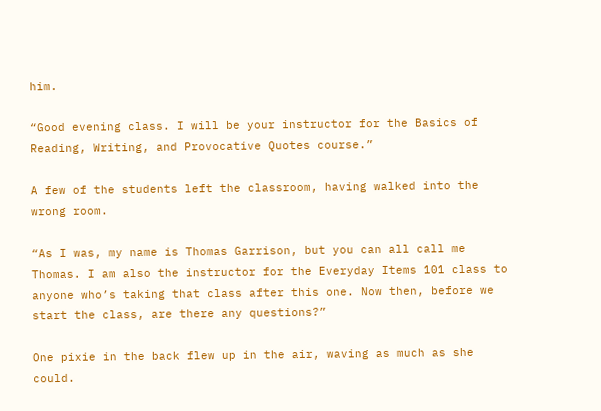him.

“Good evening class. I will be your instructor for the Basics of Reading, Writing, and Provocative Quotes course.”

A few of the students left the classroom, having walked into the wrong room.

“As I was, my name is Thomas Garrison, but you can all call me Thomas. I am also the instructor for the Everyday Items 101 class to anyone who’s taking that class after this one. Now then, before we start the class, are there any questions?”

One pixie in the back flew up in the air, waving as much as she could.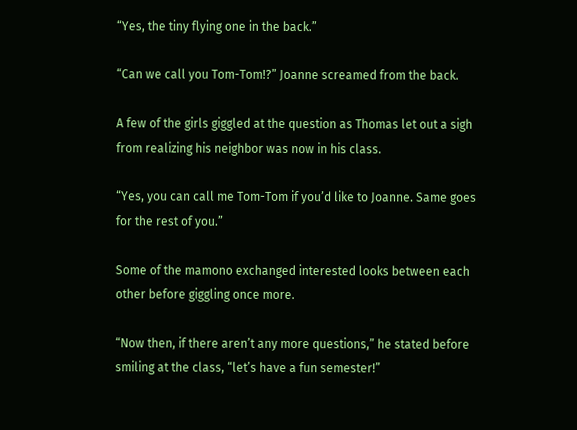“Yes, the tiny flying one in the back.”

“Can we call you Tom-Tom!?” Joanne screamed from the back.

A few of the girls giggled at the question as Thomas let out a sigh from realizing his neighbor was now in his class.

“Yes, you can call me Tom-Tom if you’d like to Joanne. Same goes for the rest of you.”

Some of the mamono exchanged interested looks between each other before giggling once more.

“Now then, if there aren’t any more questions,” he stated before smiling at the class, “let’s have a fun semester!”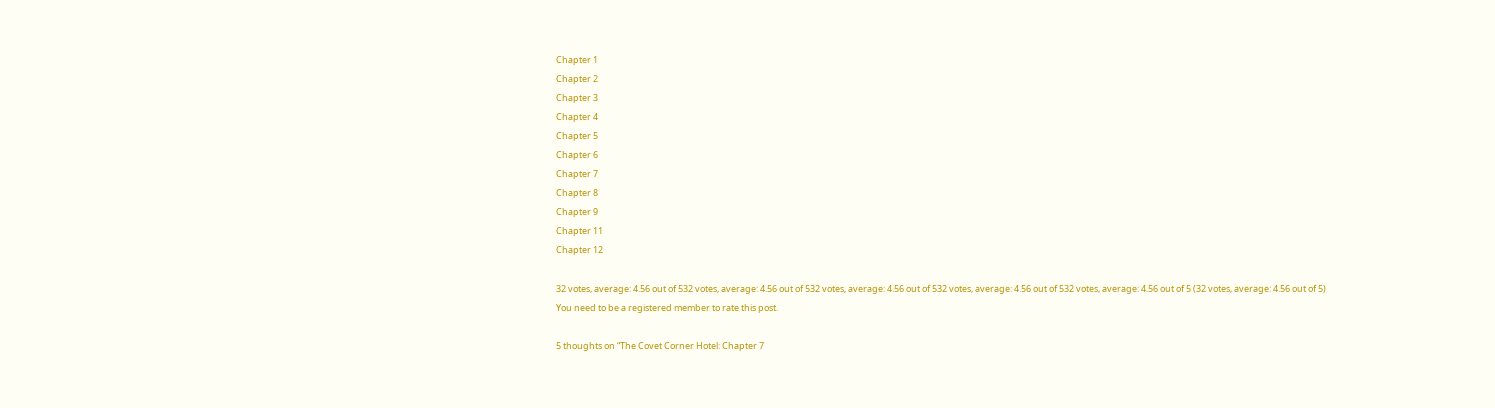Chapter 1
Chapter 2
Chapter 3
Chapter 4
Chapter 5
Chapter 6
Chapter 7
Chapter 8
Chapter 9
Chapter 11
Chapter 12

32 votes, average: 4.56 out of 532 votes, average: 4.56 out of 532 votes, average: 4.56 out of 532 votes, average: 4.56 out of 532 votes, average: 4.56 out of 5 (32 votes, average: 4.56 out of 5)
You need to be a registered member to rate this post.

5 thoughts on “The Covet Corner Hotel: Chapter 7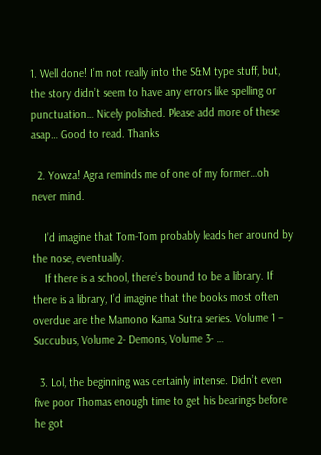1. Well done! I’m not really into the S&M type stuff, but, the story didn’t seem to have any errors like spelling or punctuation… Nicely polished. Please add more of these asap… Good to read. Thanks

  2. Yowza! Agra reminds me of one of my former…oh never mind.

    I’d imagine that Tom-Tom probably leads her around by the nose, eventually.
    If there is a school, there’s bound to be a library. If there is a library, I’d imagine that the books most often overdue are the Mamono Kama Sutra series. Volume 1 – Succubus, Volume 2- Demons, Volume 3- …

  3. Lol, the beginning was certainly intense. Didn’t even five poor Thomas enough time to get his bearings before he got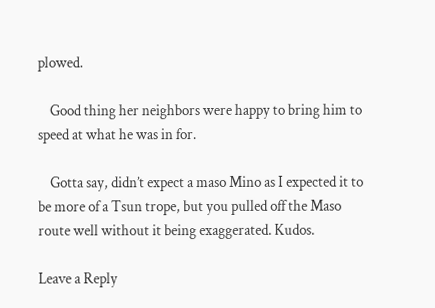plowed.

    Good thing her neighbors were happy to bring him to speed at what he was in for.

    Gotta say, didn’t expect a maso Mino as I expected it to be more of a Tsun trope, but you pulled off the Maso route well without it being exaggerated. Kudos.

Leave a Reply